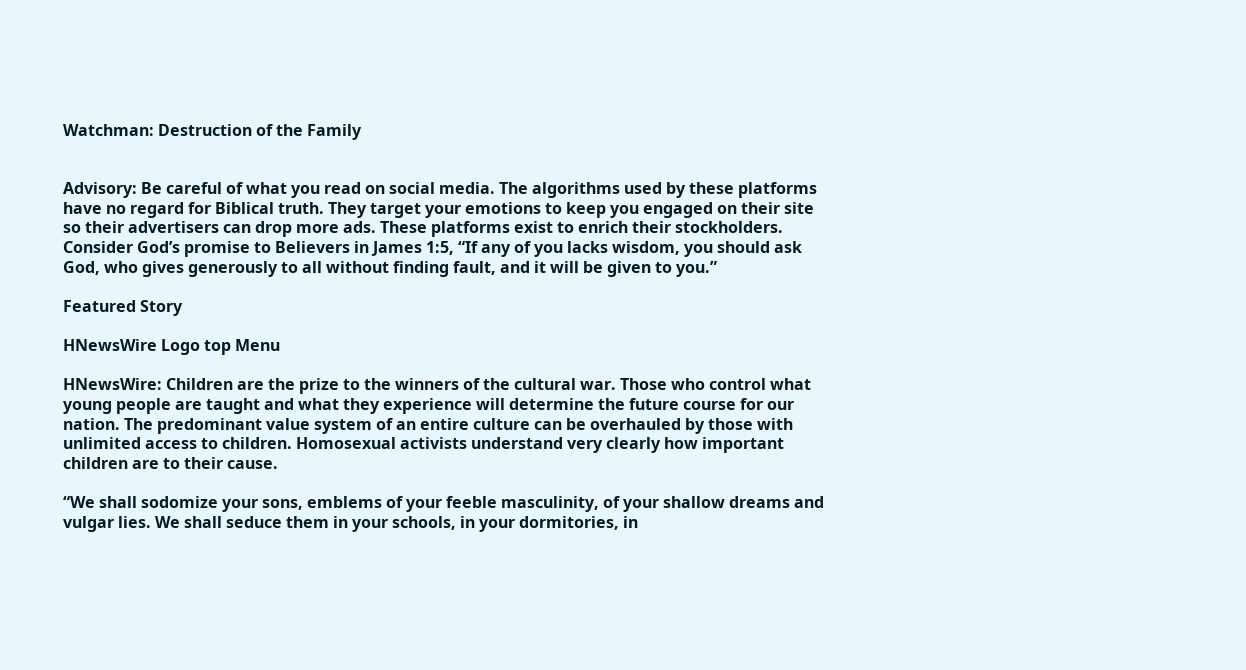Watchman: Destruction of the Family


Advisory: Be careful of what you read on social media. The algorithms used by these platforms have no regard for Biblical truth. They target your emotions to keep you engaged on their site so their advertisers can drop more ads. These platforms exist to enrich their stockholders. Consider God’s promise to Believers in James 1:5, “If any of you lacks wisdom, you should ask God, who gives generously to all without finding fault, and it will be given to you.”

Featured Story

HNewsWire Logo top Menu

HNewsWire: Children are the prize to the winners of the cultural war. Those who control what young people are taught and what they experience will determine the future course for our nation. The predominant value system of an entire culture can be overhauled by those with unlimited access to children. Homosexual activists understand very clearly how important children are to their cause.

“We shall sodomize your sons, emblems of your feeble masculinity, of your shallow dreams and vulgar lies. We shall seduce them in your schools, in your dormitories, in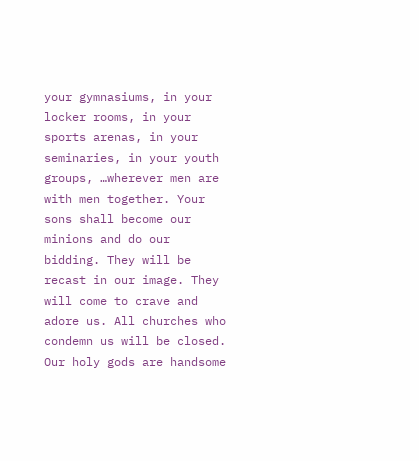your gymnasiums, in your locker rooms, in your sports arenas, in your seminaries, in your youth groups, …wherever men are with men together. Your sons shall become our minions and do our bidding. They will be recast in our image. They will come to crave and adore us. All churches who condemn us will be closed. Our holy gods are handsome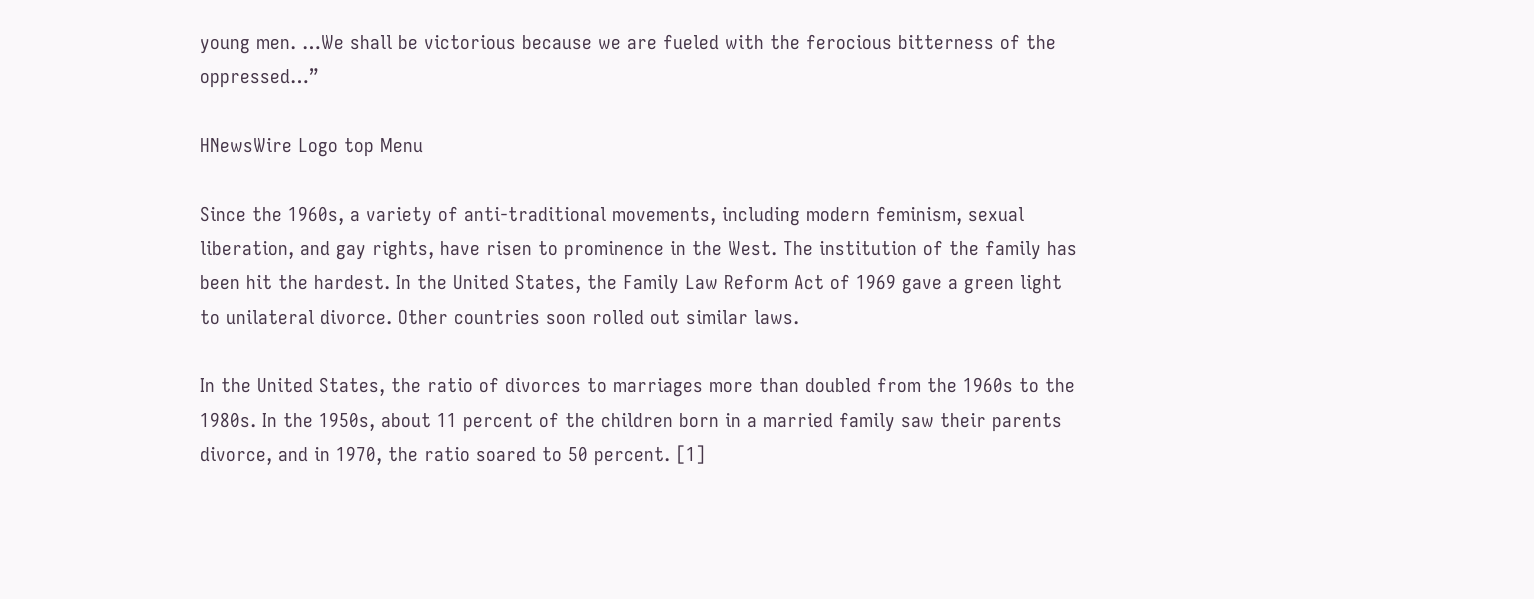young men. …We shall be victorious because we are fueled with the ferocious bitterness of the oppressed…”

HNewsWire Logo top Menu

Since the 1960s, a variety of anti-traditional movements, including modern feminism, sexual liberation, and gay rights, have risen to prominence in the West. The institution of the family has been hit the hardest. In the United States, the Family Law Reform Act of 1969 gave a green light to unilateral divorce. Other countries soon rolled out similar laws.

In the United States, the ratio of divorces to marriages more than doubled from the 1960s to the 1980s. In the 1950s, about 11 percent of the children born in a married family saw their parents divorce, and in 1970, the ratio soared to 50 percent. [1]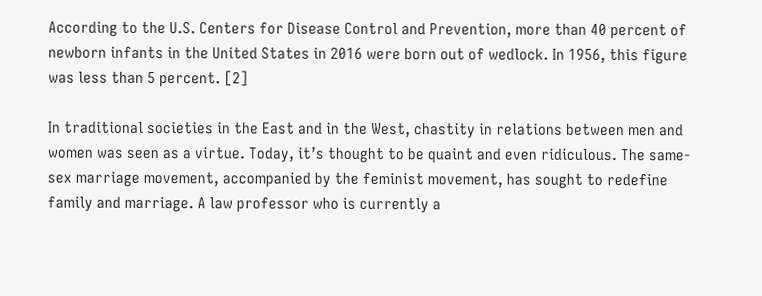According to the U.S. Centers for Disease Control and Prevention, more than 40 percent of newborn infants in the United States in 2016 were born out of wedlock. In 1956, this figure was less than 5 percent. [2]

In traditional societies in the East and in the West, chastity in relations between men and women was seen as a virtue. Today, it’s thought to be quaint and even ridiculous. The same-sex marriage movement, accompanied by the feminist movement, has sought to redefine family and marriage. A law professor who is currently a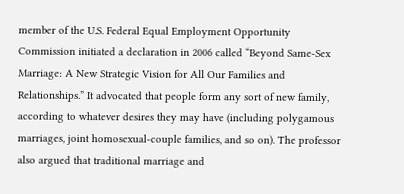member of the U.S. Federal Equal Employment Opportunity Commission initiated a declaration in 2006 called “Beyond Same-Sex Marriage: A New Strategic Vision for All Our Families and Relationships.” It advocated that people form any sort of new family, according to whatever desires they may have (including polygamous marriages, joint homosexual-couple families, and so on). The professor also argued that traditional marriage and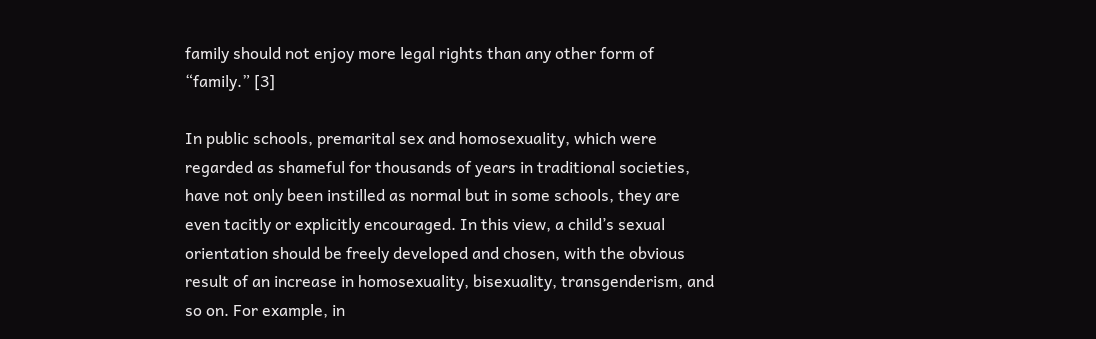family should not enjoy more legal rights than any other form of “family.” [3]

In public schools, premarital sex and homosexuality, which were regarded as shameful for thousands of years in traditional societies, have not only been instilled as normal but in some schools, they are even tacitly or explicitly encouraged. In this view, a child’s sexual orientation should be freely developed and chosen, with the obvious result of an increase in homosexuality, bisexuality, transgenderism, and so on. For example, in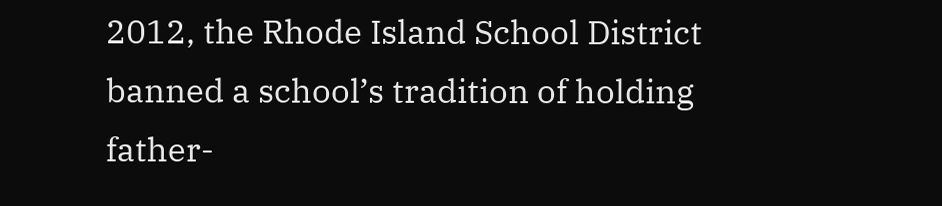2012, the Rhode Island School District banned a school’s tradition of holding father-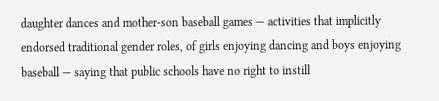daughter dances and mother-son baseball games — activities that implicitly endorsed traditional gender roles, of girls enjoying dancing and boys enjoying baseball — saying that public schools have no right to instill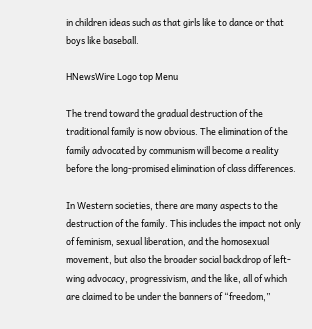in children ideas such as that girls like to dance or that boys like baseball.

HNewsWire Logo top Menu

The trend toward the gradual destruction of the traditional family is now obvious. The elimination of the family advocated by communism will become a reality before the long-promised elimination of class differences.

In Western societies, there are many aspects to the destruction of the family. This includes the impact not only of feminism, sexual liberation, and the homosexual movement, but also the broader social backdrop of left-wing advocacy, progressivism, and the like, all of which are claimed to be under the banners of “freedom,”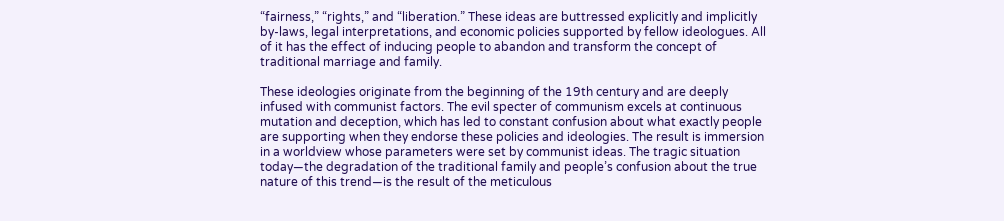“fairness,” “rights,” and “liberation.” These ideas are buttressed explicitly and implicitly by-laws, legal interpretations, and economic policies supported by fellow ideologues. All of it has the effect of inducing people to abandon and transform the concept of traditional marriage and family.

These ideologies originate from the beginning of the 19th century and are deeply infused with communist factors. The evil specter of communism excels at continuous mutation and deception, which has led to constant confusion about what exactly people are supporting when they endorse these policies and ideologies. The result is immersion in a worldview whose parameters were set by communist ideas. The tragic situation today—the degradation of the traditional family and people’s confusion about the true nature of this trend—is the result of the meticulous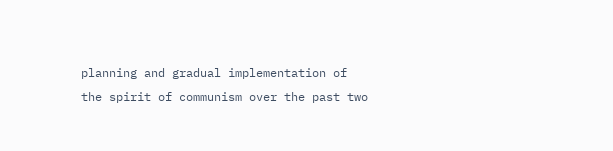planning and gradual implementation of the spirit of communism over the past two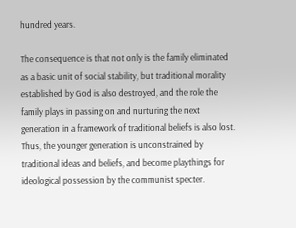hundred years.

The consequence is that not only is the family eliminated as a basic unit of social stability, but traditional morality established by God is also destroyed, and the role the family plays in passing on and nurturing the next generation in a framework of traditional beliefs is also lost. Thus, the younger generation is unconstrained by traditional ideas and beliefs, and become playthings for ideological possession by the communist specter.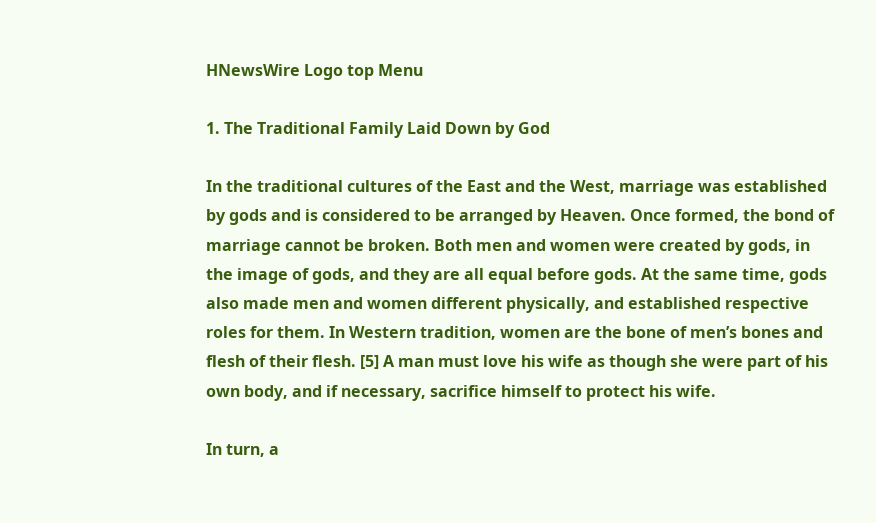HNewsWire Logo top Menu

1. The Traditional Family Laid Down by God

In the traditional cultures of the East and the West, marriage was established by gods and is considered to be arranged by Heaven. Once formed, the bond of marriage cannot be broken. Both men and women were created by gods, in the image of gods, and they are all equal before gods. At the same time, gods also made men and women different physically, and established respective roles for them. In Western tradition, women are the bone of men’s bones and flesh of their flesh. [5] A man must love his wife as though she were part of his own body, and if necessary, sacrifice himself to protect his wife.

In turn, a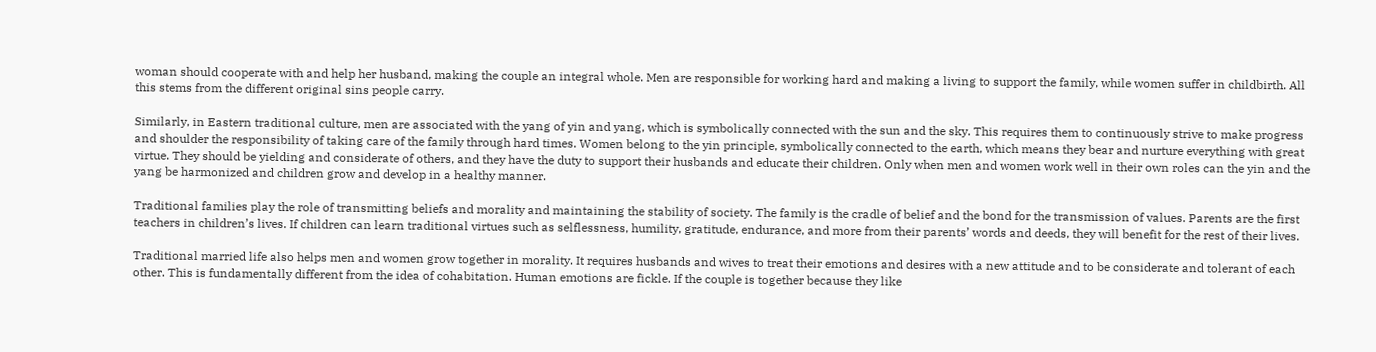woman should cooperate with and help her husband, making the couple an integral whole. Men are responsible for working hard and making a living to support the family, while women suffer in childbirth. All this stems from the different original sins people carry.

Similarly, in Eastern traditional culture, men are associated with the yang of yin and yang, which is symbolically connected with the sun and the sky. This requires them to continuously strive to make progress and shoulder the responsibility of taking care of the family through hard times. Women belong to the yin principle, symbolically connected to the earth, which means they bear and nurture everything with great virtue. They should be yielding and considerate of others, and they have the duty to support their husbands and educate their children. Only when men and women work well in their own roles can the yin and the yang be harmonized and children grow and develop in a healthy manner.

Traditional families play the role of transmitting beliefs and morality and maintaining the stability of society. The family is the cradle of belief and the bond for the transmission of values. Parents are the first teachers in children’s lives. If children can learn traditional virtues such as selflessness, humility, gratitude, endurance, and more from their parents’ words and deeds, they will benefit for the rest of their lives.

Traditional married life also helps men and women grow together in morality. It requires husbands and wives to treat their emotions and desires with a new attitude and to be considerate and tolerant of each other. This is fundamentally different from the idea of cohabitation. Human emotions are fickle. If the couple is together because they like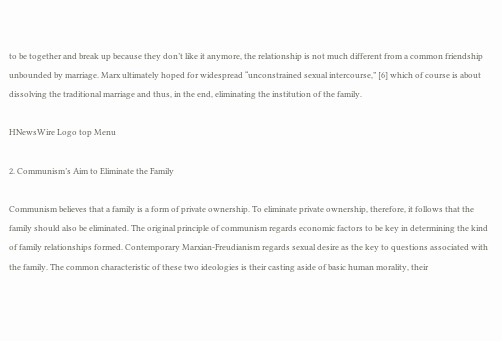to be together and break up because they don’t like it anymore, the relationship is not much different from a common friendship unbounded by marriage. Marx ultimately hoped for widespread “unconstrained sexual intercourse,” [6] which of course is about dissolving the traditional marriage and thus, in the end, eliminating the institution of the family.

HNewsWire Logo top Menu

2. Communism’s Aim to Eliminate the Family

Communism believes that a family is a form of private ownership. To eliminate private ownership, therefore, it follows that the family should also be eliminated. The original principle of communism regards economic factors to be key in determining the kind of family relationships formed. Contemporary Marxian-Freudianism regards sexual desire as the key to questions associated with the family. The common characteristic of these two ideologies is their casting aside of basic human morality, their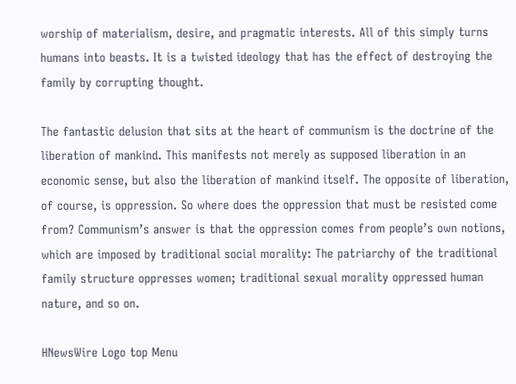worship of materialism, desire, and pragmatic interests. All of this simply turns humans into beasts. It is a twisted ideology that has the effect of destroying the family by corrupting thought.

The fantastic delusion that sits at the heart of communism is the doctrine of the liberation of mankind. This manifests not merely as supposed liberation in an economic sense, but also the liberation of mankind itself. The opposite of liberation, of course, is oppression. So where does the oppression that must be resisted come from? Communism’s answer is that the oppression comes from people’s own notions, which are imposed by traditional social morality: The patriarchy of the traditional family structure oppresses women; traditional sexual morality oppressed human nature, and so on.

HNewsWire Logo top Menu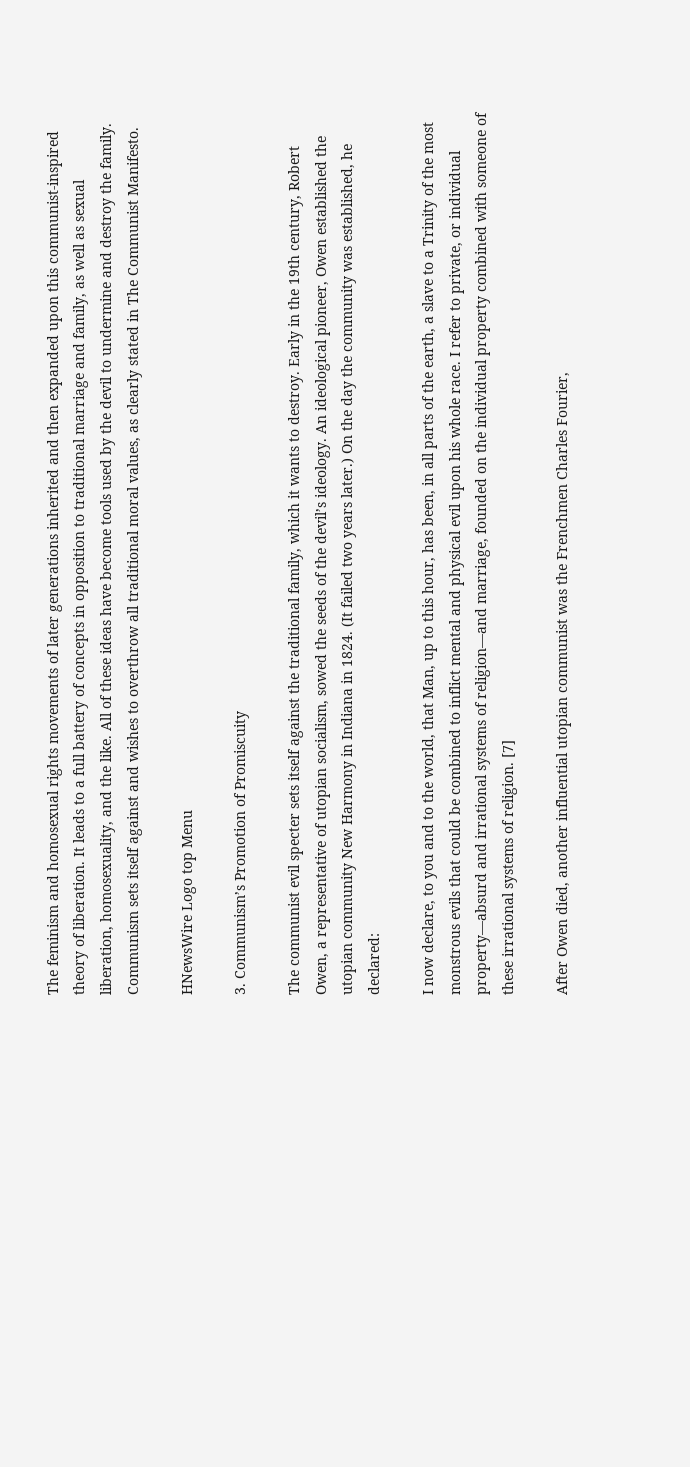The feminism and homosexual rights movements of later generations inherited and then expanded upon this communist-inspired theory of liberation. It leads to a full battery of concepts in opposition to traditional marriage and family, as well as sexual liberation, homosexuality, and the like. All of these ideas have become tools used by the devil to undermine and destroy the family. Communism sets itself against and wishes to overthrow all traditional moral values, as clearly stated in The Communist Manifesto.

HNewsWire Logo top Menu

3. Communism’s Promotion of Promiscuity

The communist evil specter sets itself against the traditional family, which it wants to destroy. Early in the 19th century, Robert Owen, a representative of utopian socialism, sowed the seeds of the devil’s ideology. An ideological pioneer, Owen established the utopian community New Harmony in Indiana in 1824. (It failed two years later.) On the day the community was established, he declared:

I now declare, to you and to the world, that Man, up to this hour, has been, in all parts of the earth, a slave to a Trinity of the most monstrous evils that could be combined to inflict mental and physical evil upon his whole race. I refer to private, or individual property—absurd and irrational systems of religion—and marriage, founded on the individual property combined with someone of these irrational systems of religion. [7]

After Owen died, another influential utopian communist was the Frenchmen Charles Fourier,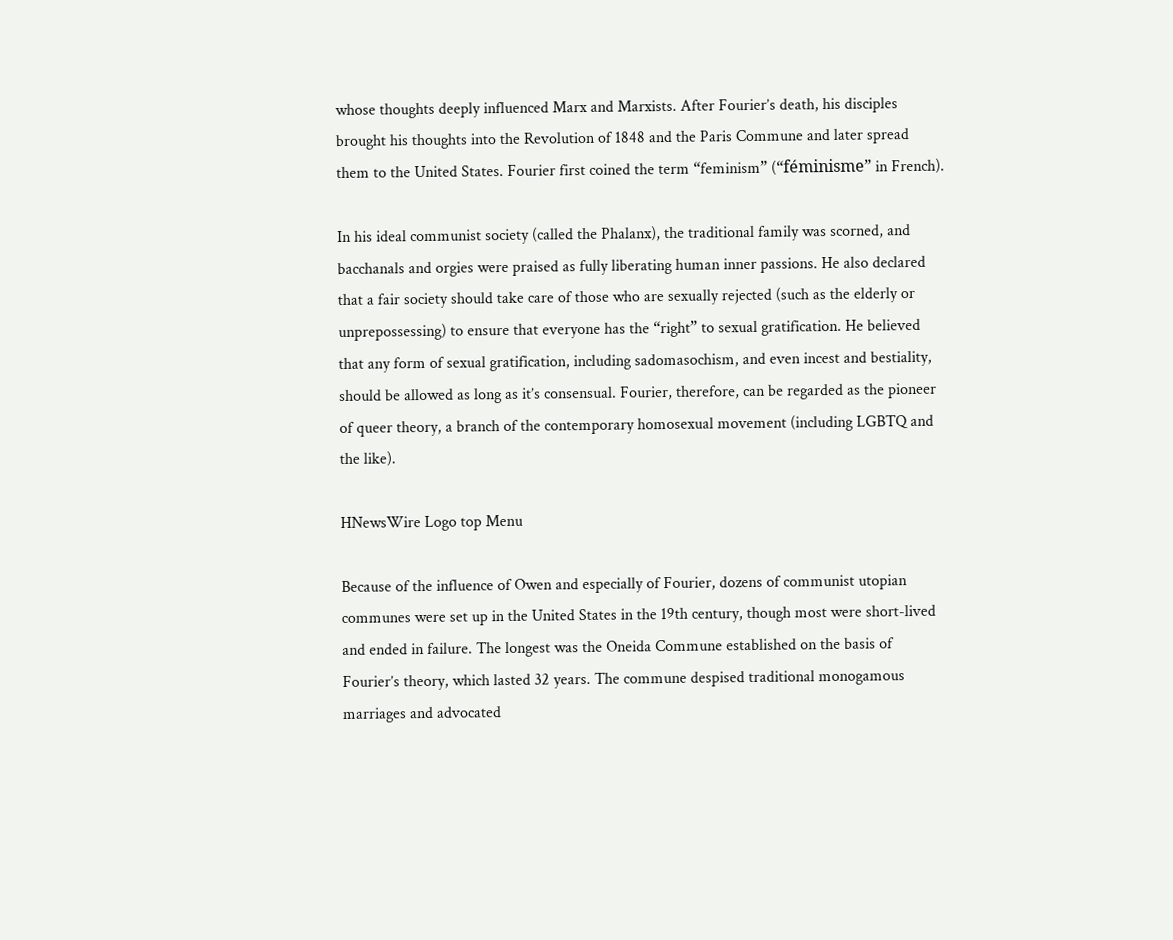whose thoughts deeply influenced Marx and Marxists. After Fourier’s death, his disciples brought his thoughts into the Revolution of 1848 and the Paris Commune and later spread them to the United States. Fourier first coined the term “feminism” (“féminisme” in French).

In his ideal communist society (called the Phalanx), the traditional family was scorned, and bacchanals and orgies were praised as fully liberating human inner passions. He also declared that a fair society should take care of those who are sexually rejected (such as the elderly or unprepossessing) to ensure that everyone has the “right” to sexual gratification. He believed that any form of sexual gratification, including sadomasochism, and even incest and bestiality, should be allowed as long as it’s consensual. Fourier, therefore, can be regarded as the pioneer of queer theory, a branch of the contemporary homosexual movement (including LGBTQ and the like).

HNewsWire Logo top Menu

Because of the influence of Owen and especially of Fourier, dozens of communist utopian communes were set up in the United States in the 19th century, though most were short-lived and ended in failure. The longest was the Oneida Commune established on the basis of Fourier’s theory, which lasted 32 years. The commune despised traditional monogamous marriages and advocated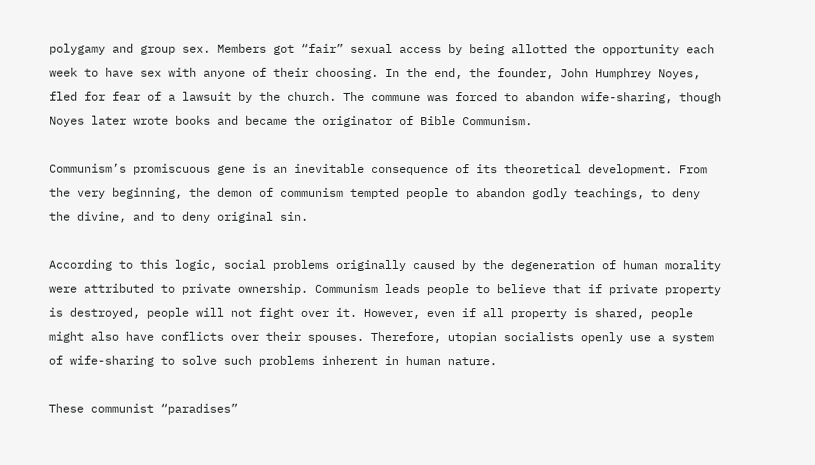polygamy and group sex. Members got “fair” sexual access by being allotted the opportunity each week to have sex with anyone of their choosing. In the end, the founder, John Humphrey Noyes, fled for fear of a lawsuit by the church. The commune was forced to abandon wife-sharing, though Noyes later wrote books and became the originator of Bible Communism.

Communism’s promiscuous gene is an inevitable consequence of its theoretical development. From the very beginning, the demon of communism tempted people to abandon godly teachings, to deny the divine, and to deny original sin.

According to this logic, social problems originally caused by the degeneration of human morality were attributed to private ownership. Communism leads people to believe that if private property is destroyed, people will not fight over it. However, even if all property is shared, people might also have conflicts over their spouses. Therefore, utopian socialists openly use a system of wife-sharing to solve such problems inherent in human nature.

These communist “paradises”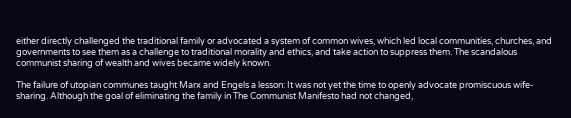either directly challenged the traditional family or advocated a system of common wives, which led local communities, churches, and governments to see them as a challenge to traditional morality and ethics, and take action to suppress them. The scandalous communist sharing of wealth and wives became widely known.

The failure of utopian communes taught Marx and Engels a lesson: It was not yet the time to openly advocate promiscuous wife-sharing. Although the goal of eliminating the family in The Communist Manifesto had not changed,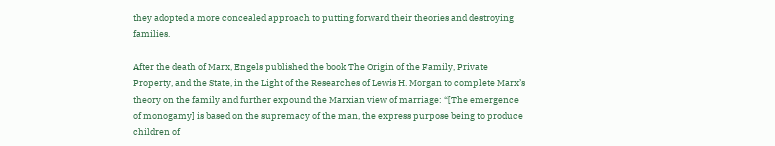they adopted a more concealed approach to putting forward their theories and destroying families.

After the death of Marx, Engels published the book The Origin of the Family, Private Property, and the State, in the Light of the Researches of Lewis H. Morgan to complete Marx’s theory on the family and further expound the Marxian view of marriage: “[The emergence of monogamy] is based on the supremacy of the man, the express purpose being to produce children of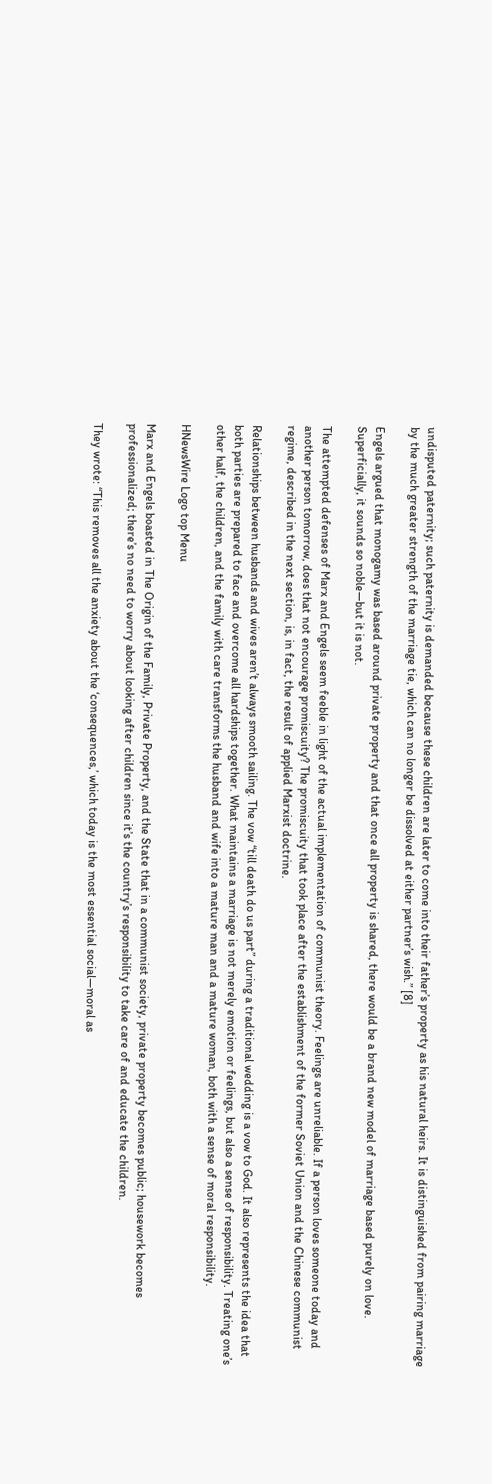undisputed paternity; such paternity is demanded because these children are later to come into their father’s property as his natural heirs. It is distinguished from pairing marriage by the much greater strength of the marriage tie, which can no longer be dissolved at either partner’s wish.” [8]

Engels argued that monogamy was based around private property and that once all property is shared, there would be a brand new model of marriage based purely on love. Superficially, it sounds so noble—but it is not.

The attempted defenses of Marx and Engels seem feeble in light of the actual implementation of communist theory. Feelings are unreliable. If a person loves someone today and another person tomorrow, does that not encourage promiscuity? The promiscuity that took place after the establishment of the former Soviet Union and the Chinese communist regime, described in the next section, is, in fact, the result of applied Marxist doctrine.

Relationships between husbands and wives aren’t always smooth sailing. The vow “till death do us part” during a traditional wedding is a vow to God. It also represents the idea that both parties are prepared to face and overcome all hardships together. What maintains a marriage is not merely emotion or feelings, but also a sense of responsibility. Treating one’s other half, the children, and the family with care transforms the husband and wife into a mature man and a mature woman, both with a sense of moral responsibility.

HNewsWire Logo top Menu

Marx and Engels boasted in The Origin of the Family, Private Property, and the State that in a communist society, private property becomes public; housework becomes professionalized; there’s no need to worry about looking after children since it’s the country’s responsibility to take care of and educate the children.

They wrote: “This removes all the anxiety about the ‘consequences,’ which today is the most essential social—moral as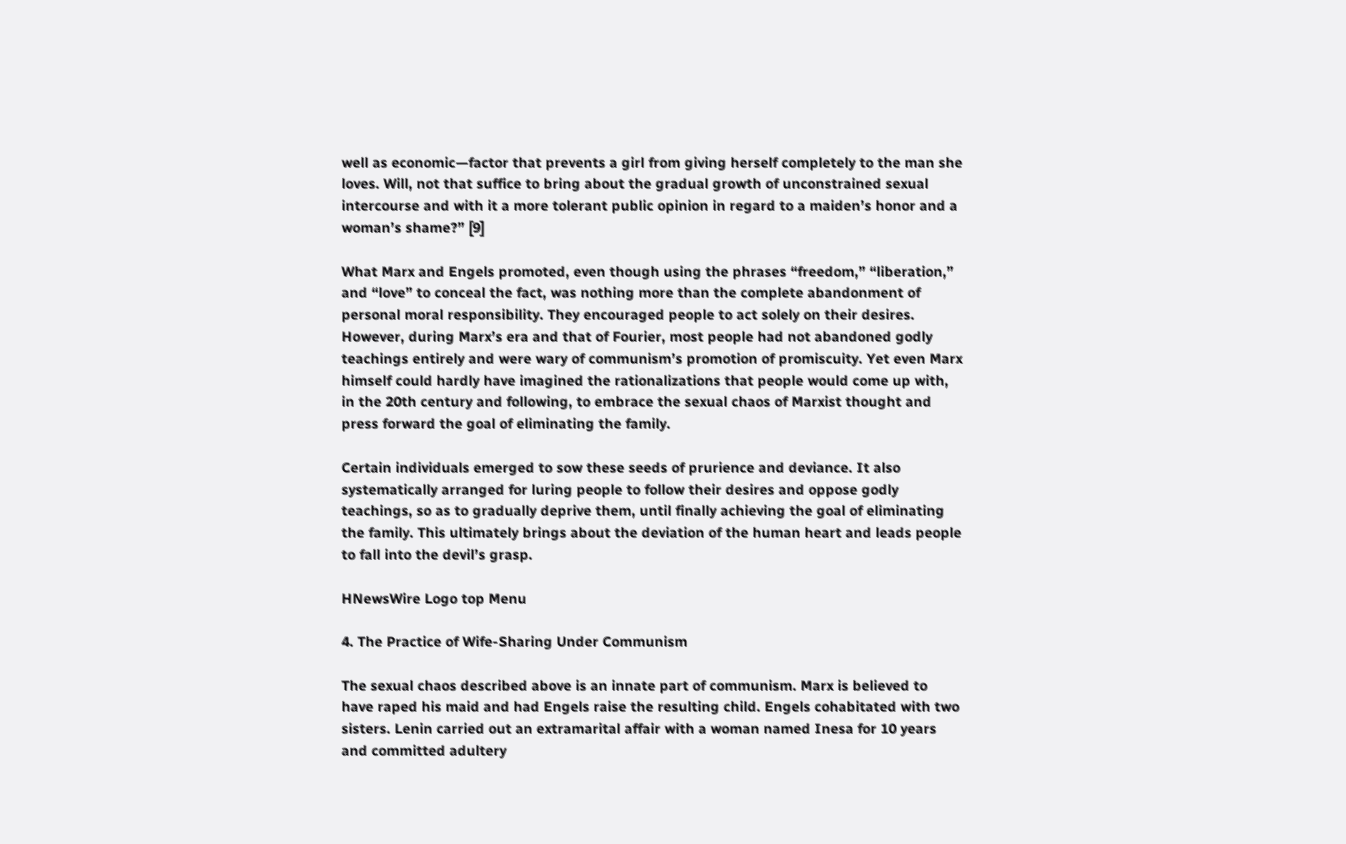well as economic—factor that prevents a girl from giving herself completely to the man she loves. Will, not that suffice to bring about the gradual growth of unconstrained sexual intercourse and with it a more tolerant public opinion in regard to a maiden’s honor and a woman’s shame?” [9]

What Marx and Engels promoted, even though using the phrases “freedom,” “liberation,” and “love” to conceal the fact, was nothing more than the complete abandonment of personal moral responsibility. They encouraged people to act solely on their desires. However, during Marx’s era and that of Fourier, most people had not abandoned godly teachings entirely and were wary of communism’s promotion of promiscuity. Yet even Marx himself could hardly have imagined the rationalizations that people would come up with, in the 20th century and following, to embrace the sexual chaos of Marxist thought and press forward the goal of eliminating the family.

Certain individuals emerged to sow these seeds of prurience and deviance. It also systematically arranged for luring people to follow their desires and oppose godly teachings, so as to gradually deprive them, until finally achieving the goal of eliminating the family. This ultimately brings about the deviation of the human heart and leads people to fall into the devil’s grasp.

HNewsWire Logo top Menu

4. The Practice of Wife-Sharing Under Communism

The sexual chaos described above is an innate part of communism. Marx is believed to have raped his maid and had Engels raise the resulting child. Engels cohabitated with two sisters. Lenin carried out an extramarital affair with a woman named Inesa for 10 years and committed adultery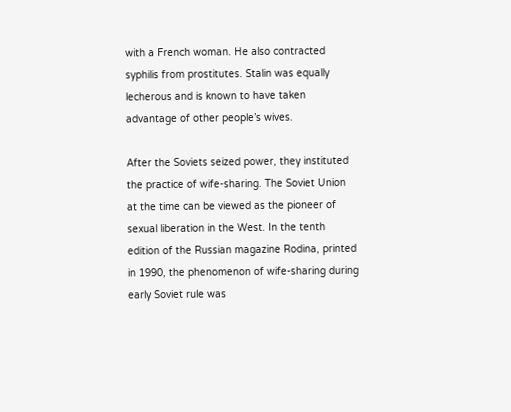with a French woman. He also contracted syphilis from prostitutes. Stalin was equally lecherous and is known to have taken advantage of other people’s wives.

After the Soviets seized power, they instituted the practice of wife-sharing. The Soviet Union at the time can be viewed as the pioneer of sexual liberation in the West. In the tenth edition of the Russian magazine Rodina, printed in 1990, the phenomenon of wife-sharing during early Soviet rule was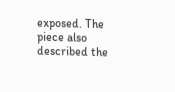exposed. The piece also described the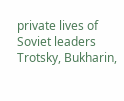private lives of Soviet leaders Trotsky, Bukharin,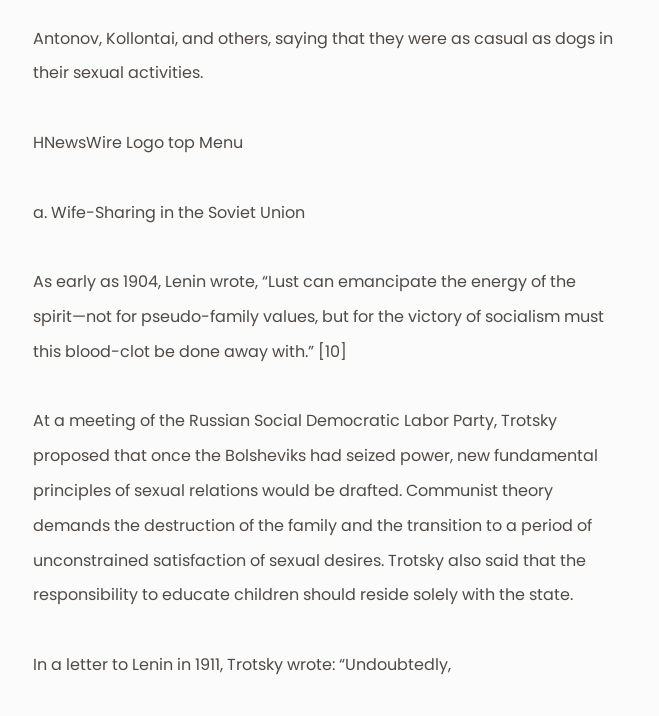Antonov, Kollontai, and others, saying that they were as casual as dogs in their sexual activities.

HNewsWire Logo top Menu

a. Wife-Sharing in the Soviet Union

As early as 1904, Lenin wrote, “Lust can emancipate the energy of the spirit—not for pseudo-family values, but for the victory of socialism must this blood-clot be done away with.” [10]

At a meeting of the Russian Social Democratic Labor Party, Trotsky proposed that once the Bolsheviks had seized power, new fundamental principles of sexual relations would be drafted. Communist theory demands the destruction of the family and the transition to a period of unconstrained satisfaction of sexual desires. Trotsky also said that the responsibility to educate children should reside solely with the state.

In a letter to Lenin in 1911, Trotsky wrote: “Undoubtedly,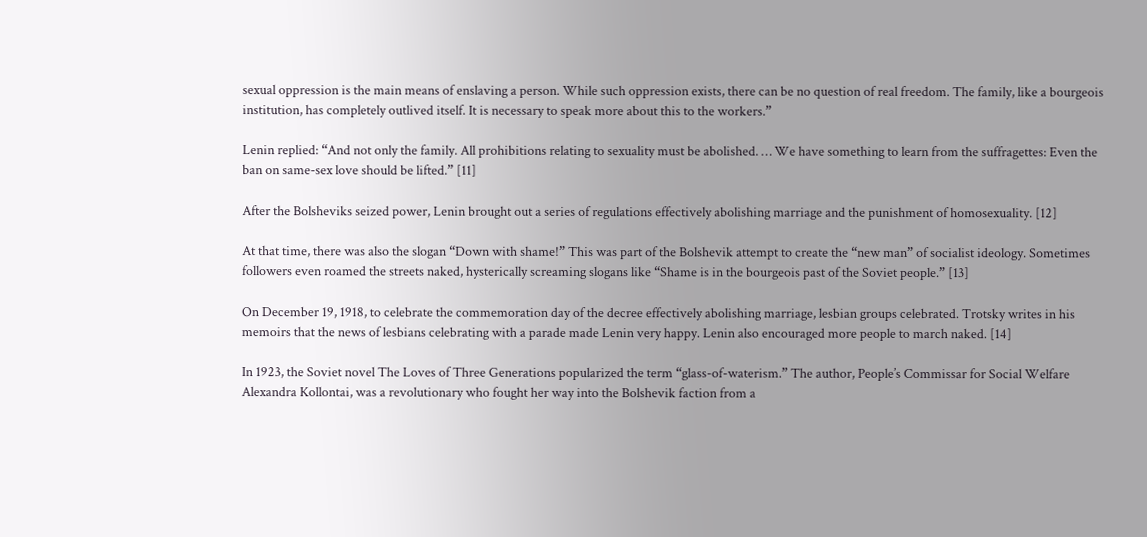sexual oppression is the main means of enslaving a person. While such oppression exists, there can be no question of real freedom. The family, like a bourgeois institution, has completely outlived itself. It is necessary to speak more about this to the workers.”

Lenin replied: “And not only the family. All prohibitions relating to sexuality must be abolished. … We have something to learn from the suffragettes: Even the ban on same-sex love should be lifted.” [11]

After the Bolsheviks seized power, Lenin brought out a series of regulations effectively abolishing marriage and the punishment of homosexuality. [12]

At that time, there was also the slogan “Down with shame!” This was part of the Bolshevik attempt to create the “new man” of socialist ideology. Sometimes followers even roamed the streets naked, hysterically screaming slogans like “Shame is in the bourgeois past of the Soviet people.” [13]

On December 19, 1918, to celebrate the commemoration day of the decree effectively abolishing marriage, lesbian groups celebrated. Trotsky writes in his memoirs that the news of lesbians celebrating with a parade made Lenin very happy. Lenin also encouraged more people to march naked. [14]

In 1923, the Soviet novel The Loves of Three Generations popularized the term “glass-of-waterism.” The author, People’s Commissar for Social Welfare Alexandra Kollontai, was a revolutionary who fought her way into the Bolshevik faction from a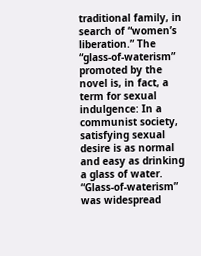traditional family, in search of “women’s liberation.” The “glass-of-waterism” promoted by the novel is, in fact, a term for sexual indulgence: In a communist society, satisfying sexual desire is as normal and easy as drinking a glass of water. “Glass-of-waterism” was widespread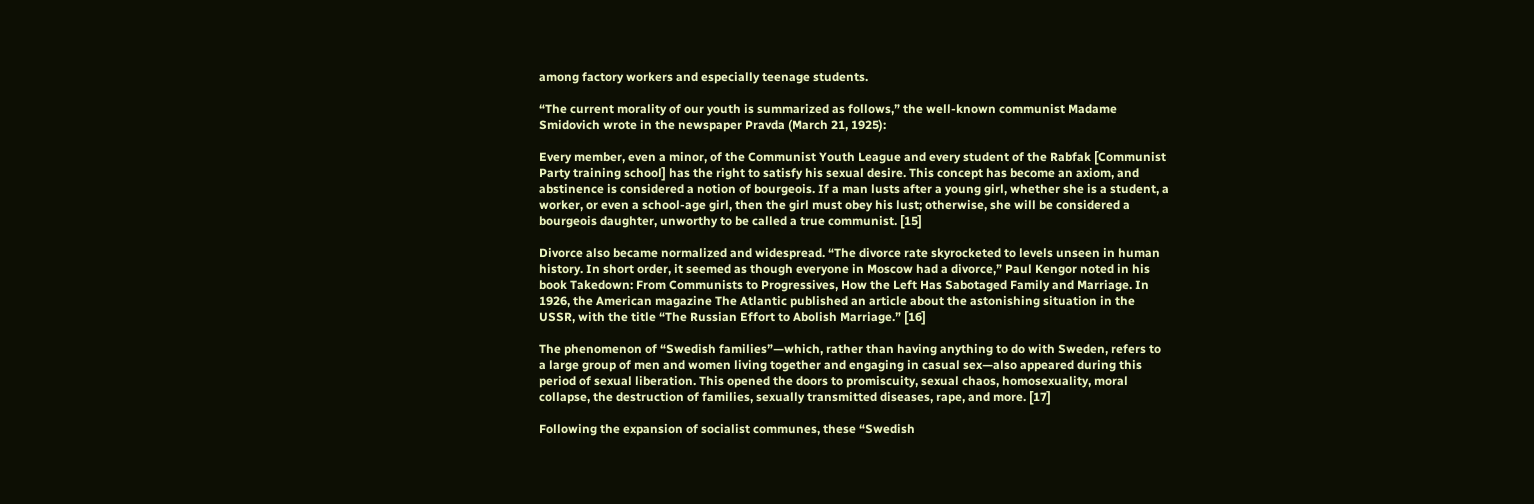among factory workers and especially teenage students.

“The current morality of our youth is summarized as follows,” the well-known communist Madame Smidovich wrote in the newspaper Pravda (March 21, 1925):

Every member, even a minor, of the Communist Youth League and every student of the Rabfak [Communist Party training school] has the right to satisfy his sexual desire. This concept has become an axiom, and abstinence is considered a notion of bourgeois. If a man lusts after a young girl, whether she is a student, a worker, or even a school-age girl, then the girl must obey his lust; otherwise, she will be considered a bourgeois daughter, unworthy to be called a true communist. [15]

Divorce also became normalized and widespread. “The divorce rate skyrocketed to levels unseen in human history. In short order, it seemed as though everyone in Moscow had a divorce,” Paul Kengor noted in his book Takedown: From Communists to Progressives, How the Left Has Sabotaged Family and Marriage. In 1926, the American magazine The Atlantic published an article about the astonishing situation in the USSR, with the title “The Russian Effort to Abolish Marriage.” [16]

The phenomenon of “Swedish families”—which, rather than having anything to do with Sweden, refers to a large group of men and women living together and engaging in casual sex—also appeared during this period of sexual liberation. This opened the doors to promiscuity, sexual chaos, homosexuality, moral collapse, the destruction of families, sexually transmitted diseases, rape, and more. [17]

Following the expansion of socialist communes, these “Swedish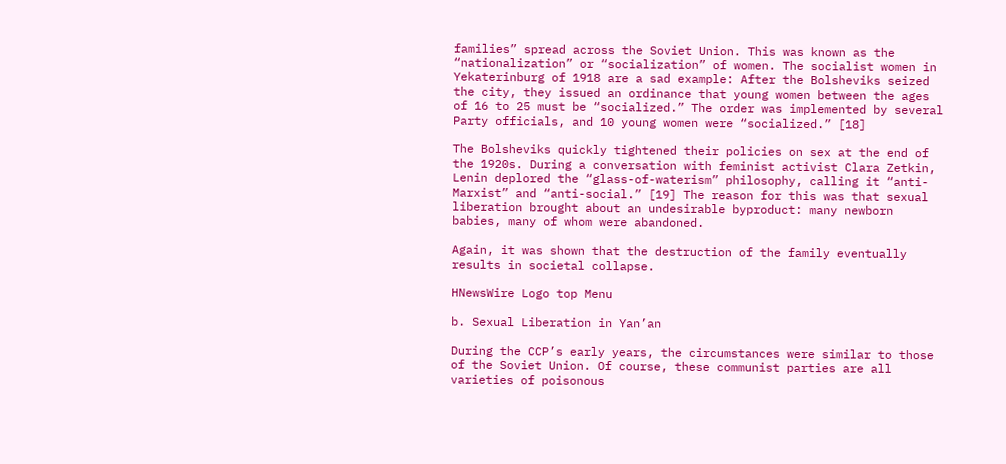families” spread across the Soviet Union. This was known as the “nationalization” or “socialization” of women. The socialist women in Yekaterinburg of 1918 are a sad example: After the Bolsheviks seized the city, they issued an ordinance that young women between the ages of 16 to 25 must be “socialized.” The order was implemented by several Party officials, and 10 young women were “socialized.” [18]

The Bolsheviks quickly tightened their policies on sex at the end of the 1920s. During a conversation with feminist activist Clara Zetkin, Lenin deplored the “glass-of-waterism” philosophy, calling it “anti-Marxist” and “anti-social.” [19] The reason for this was that sexual liberation brought about an undesirable byproduct: many newborn babies, many of whom were abandoned.

Again, it was shown that the destruction of the family eventually results in societal collapse.

HNewsWire Logo top Menu

b. Sexual Liberation in Yan’an

During the CCP’s early years, the circumstances were similar to those of the Soviet Union. Of course, these communist parties are all varieties of poisonous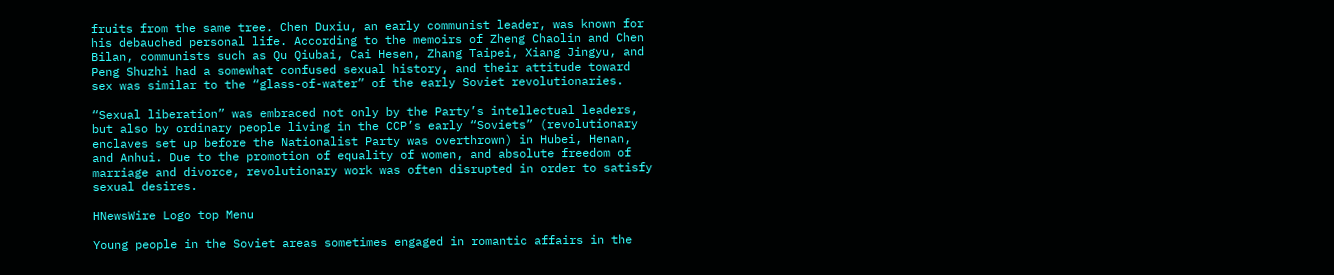fruits from the same tree. Chen Duxiu, an early communist leader, was known for his debauched personal life. According to the memoirs of Zheng Chaolin and Chen Bilan, communists such as Qu Qiubai, Cai Hesen, Zhang Taipei, Xiang Jingyu, and Peng Shuzhi had a somewhat confused sexual history, and their attitude toward sex was similar to the “glass-of-water” of the early Soviet revolutionaries.

“Sexual liberation” was embraced not only by the Party’s intellectual leaders, but also by ordinary people living in the CCP’s early “Soviets” (revolutionary enclaves set up before the Nationalist Party was overthrown) in Hubei, Henan, and Anhui. Due to the promotion of equality of women, and absolute freedom of marriage and divorce, revolutionary work was often disrupted in order to satisfy sexual desires.

HNewsWire Logo top Menu

Young people in the Soviet areas sometimes engaged in romantic affairs in the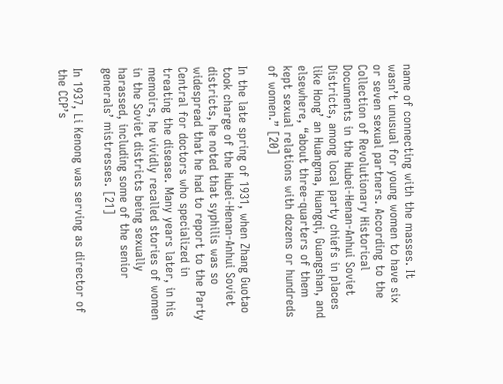name of connecting with the masses. It wasn’t unusual for young women to have six or seven sexual partners. According to the Collection of Revolutionary Historical Documents in the Hubei-Henan-Anhui Soviet Districts, among local party chiefs in places like Hong’ an Huangma, Huangqi, Guangshan, and elsewhere, “about three-quarters of them kept sexual relations with dozens or hundreds of women.” [20]

In the late spring of 1931, when Zhang Guotao took charge of the Hubei-Henan-Anhui Soviet districts, he noted that syphilis was so widespread that he had to report to the Party Central for doctors who specialized in treating the disease. Many years later, in his memoirs, he vividly recalled stories of women in the Soviet districts being sexually harassed, including some of the senior generals’ mistresses. [21]

In 1937, Li Kenong was serving as director of the CCP’s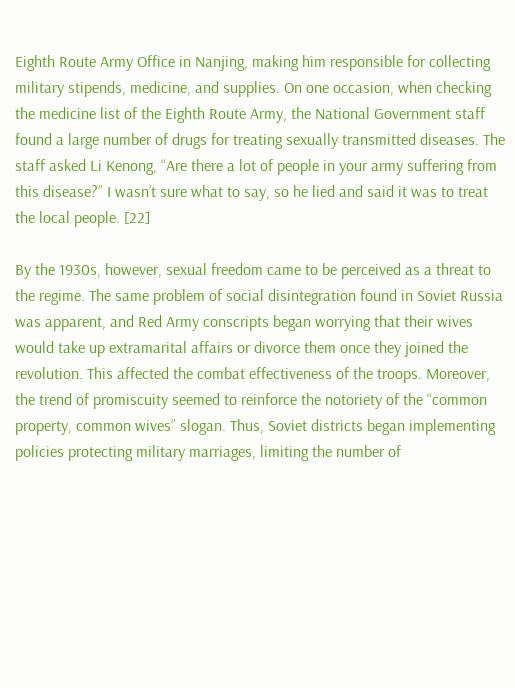Eighth Route Army Office in Nanjing, making him responsible for collecting military stipends, medicine, and supplies. On one occasion, when checking the medicine list of the Eighth Route Army, the National Government staff found a large number of drugs for treating sexually transmitted diseases. The staff asked Li Kenong, “Are there a lot of people in your army suffering from this disease?” I wasn’t sure what to say, so he lied and said it was to treat the local people. [22]

By the 1930s, however, sexual freedom came to be perceived as a threat to the regime. The same problem of social disintegration found in Soviet Russia was apparent, and Red Army conscripts began worrying that their wives would take up extramarital affairs or divorce them once they joined the revolution. This affected the combat effectiveness of the troops. Moreover, the trend of promiscuity seemed to reinforce the notoriety of the “common property, common wives” slogan. Thus, Soviet districts began implementing policies protecting military marriages, limiting the number of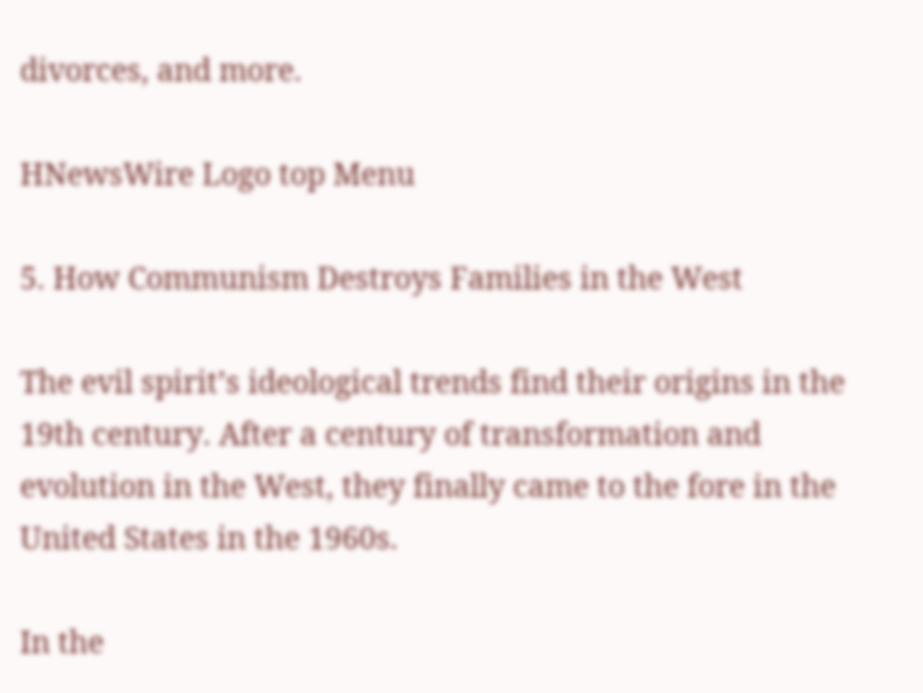divorces, and more.

HNewsWire Logo top Menu

5. How Communism Destroys Families in the West

The evil spirit’s ideological trends find their origins in the 19th century. After a century of transformation and evolution in the West, they finally came to the fore in the United States in the 1960s.

In the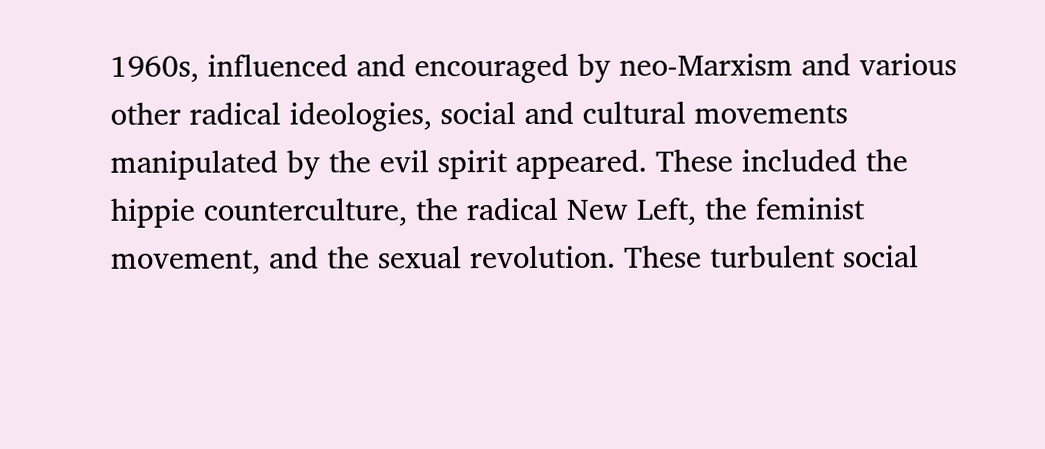1960s, influenced and encouraged by neo-Marxism and various other radical ideologies, social and cultural movements manipulated by the evil spirit appeared. These included the hippie counterculture, the radical New Left, the feminist movement, and the sexual revolution. These turbulent social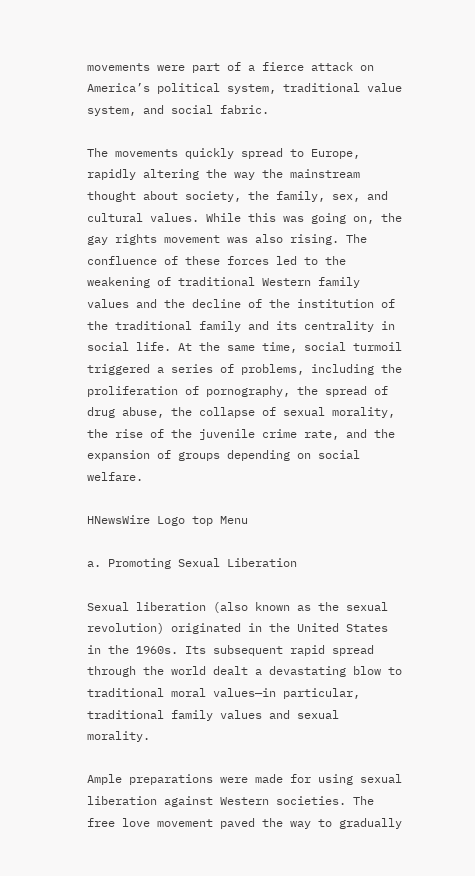movements were part of a fierce attack on America’s political system, traditional value system, and social fabric.

The movements quickly spread to Europe, rapidly altering the way the mainstream thought about society, the family, sex, and cultural values. While this was going on, the gay rights movement was also rising. The confluence of these forces led to the weakening of traditional Western family values and the decline of the institution of the traditional family and its centrality in social life. At the same time, social turmoil triggered a series of problems, including the proliferation of pornography, the spread of drug abuse, the collapse of sexual morality, the rise of the juvenile crime rate, and the expansion of groups depending on social welfare.

HNewsWire Logo top Menu

a. Promoting Sexual Liberation

Sexual liberation (also known as the sexual revolution) originated in the United States in the 1960s. Its subsequent rapid spread through the world dealt a devastating blow to traditional moral values—in particular, traditional family values and sexual morality.

Ample preparations were made for using sexual liberation against Western societies. The free love movement paved the way to gradually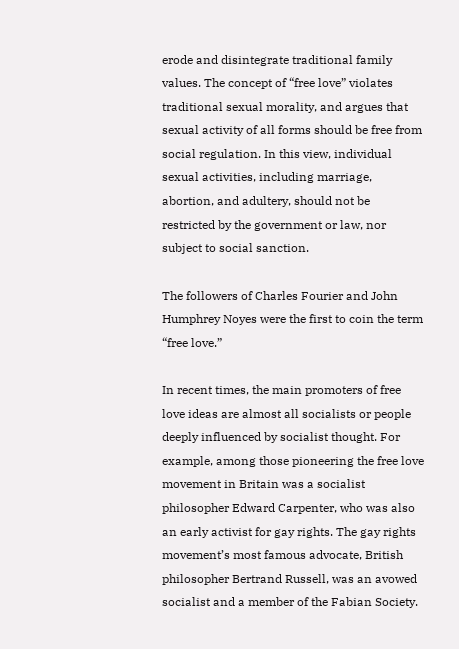erode and disintegrate traditional family values. The concept of “free love” violates traditional sexual morality, and argues that sexual activity of all forms should be free from social regulation. In this view, individual sexual activities, including marriage, abortion, and adultery, should not be restricted by the government or law, nor subject to social sanction.

The followers of Charles Fourier and John Humphrey Noyes were the first to coin the term “free love.”

In recent times, the main promoters of free love ideas are almost all socialists or people deeply influenced by socialist thought. For example, among those pioneering the free love movement in Britain was a socialist philosopher Edward Carpenter, who was also an early activist for gay rights. The gay rights movement’s most famous advocate, British philosopher Bertrand Russell, was an avowed socialist and a member of the Fabian Society.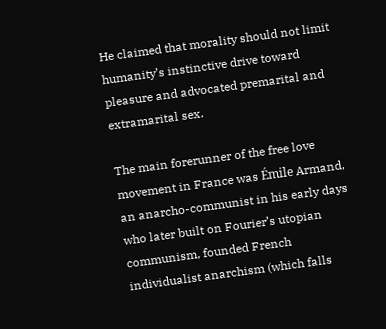He claimed that morality should not limit humanity’s instinctive drive toward pleasure and advocated premarital and extramarital sex.

The main forerunner of the free love movement in France was Émile Armand, an anarcho-communist in his early days who later built on Fourier’s utopian communism, founded French individualist anarchism (which falls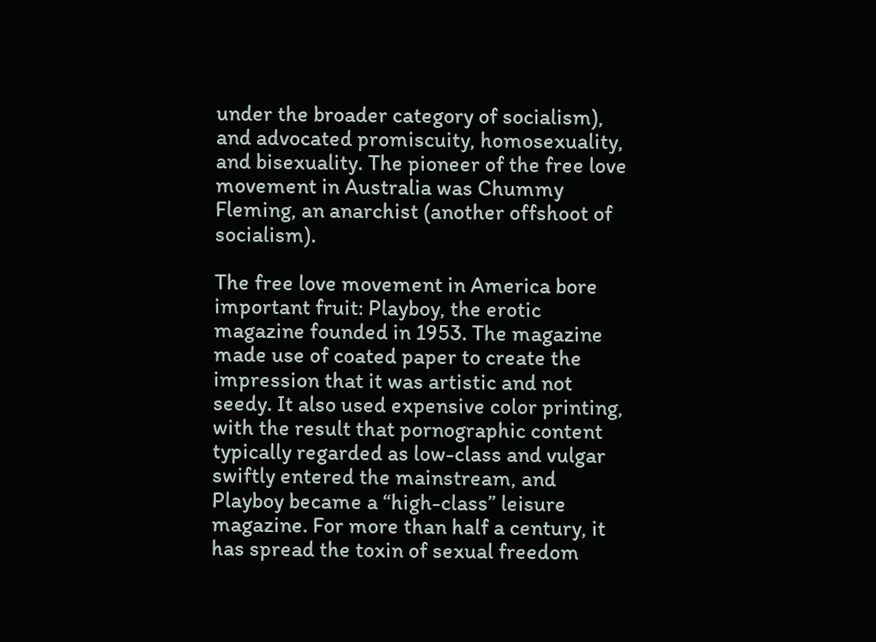under the broader category of socialism), and advocated promiscuity, homosexuality, and bisexuality. The pioneer of the free love movement in Australia was Chummy Fleming, an anarchist (another offshoot of socialism).

The free love movement in America bore important fruit: Playboy, the erotic magazine founded in 1953. The magazine made use of coated paper to create the impression that it was artistic and not seedy. It also used expensive color printing, with the result that pornographic content typically regarded as low-class and vulgar swiftly entered the mainstream, and Playboy became a “high-class” leisure magazine. For more than half a century, it has spread the toxin of sexual freedom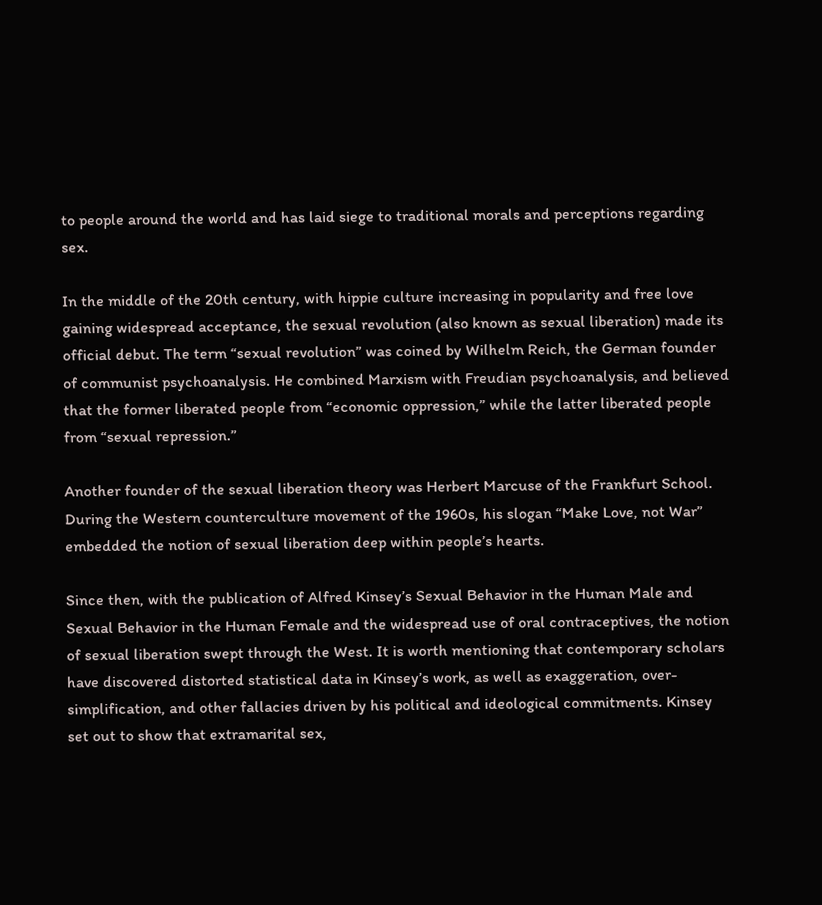to people around the world and has laid siege to traditional morals and perceptions regarding sex.

In the middle of the 20th century, with hippie culture increasing in popularity and free love gaining widespread acceptance, the sexual revolution (also known as sexual liberation) made its official debut. The term “sexual revolution” was coined by Wilhelm Reich, the German founder of communist psychoanalysis. He combined Marxism with Freudian psychoanalysis, and believed that the former liberated people from “economic oppression,” while the latter liberated people from “sexual repression.”

Another founder of the sexual liberation theory was Herbert Marcuse of the Frankfurt School. During the Western counterculture movement of the 1960s, his slogan “Make Love, not War” embedded the notion of sexual liberation deep within people’s hearts.

Since then, with the publication of Alfred Kinsey’s Sexual Behavior in the Human Male and Sexual Behavior in the Human Female and the widespread use of oral contraceptives, the notion of sexual liberation swept through the West. It is worth mentioning that contemporary scholars have discovered distorted statistical data in Kinsey’s work, as well as exaggeration, over-simplification, and other fallacies driven by his political and ideological commitments. Kinsey set out to show that extramarital sex,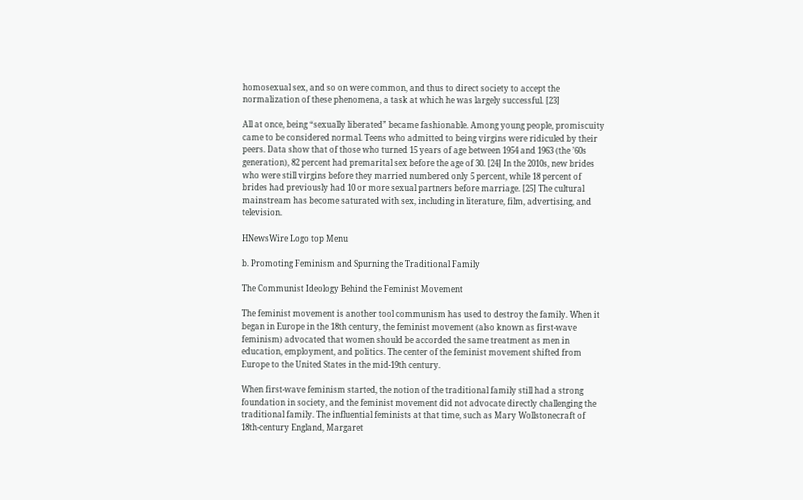homosexual sex, and so on were common, and thus to direct society to accept the normalization of these phenomena, a task at which he was largely successful. [23]

All at once, being “sexually liberated” became fashionable. Among young people, promiscuity came to be considered normal. Teens who admitted to being virgins were ridiculed by their peers. Data show that of those who turned 15 years of age between 1954 and 1963 (the ’60s generation), 82 percent had premarital sex before the age of 30. [24] In the 2010s, new brides who were still virgins before they married numbered only 5 percent, while 18 percent of brides had previously had 10 or more sexual partners before marriage. [25] The cultural mainstream has become saturated with sex, including in literature, film, advertising, and television.

HNewsWire Logo top Menu

b. Promoting Feminism and Spurning the Traditional Family

The Communist Ideology Behind the Feminist Movement

The feminist movement is another tool communism has used to destroy the family. When it began in Europe in the 18th century, the feminist movement (also known as first-wave feminism) advocated that women should be accorded the same treatment as men in education, employment, and politics. The center of the feminist movement shifted from Europe to the United States in the mid-19th century.

When first-wave feminism started, the notion of the traditional family still had a strong foundation in society, and the feminist movement did not advocate directly challenging the traditional family. The influential feminists at that time, such as Mary Wollstonecraft of 18th-century England, Margaret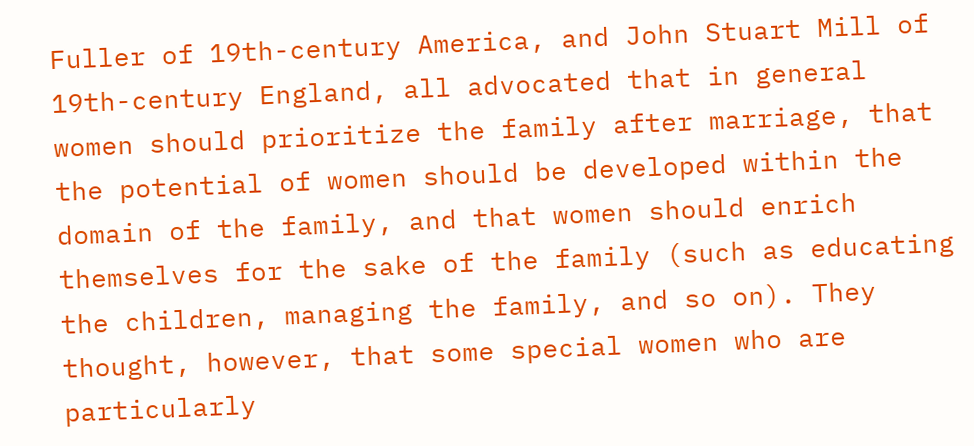Fuller of 19th-century America, and John Stuart Mill of 19th-century England, all advocated that in general women should prioritize the family after marriage, that the potential of women should be developed within the domain of the family, and that women should enrich themselves for the sake of the family (such as educating the children, managing the family, and so on). They thought, however, that some special women who are particularly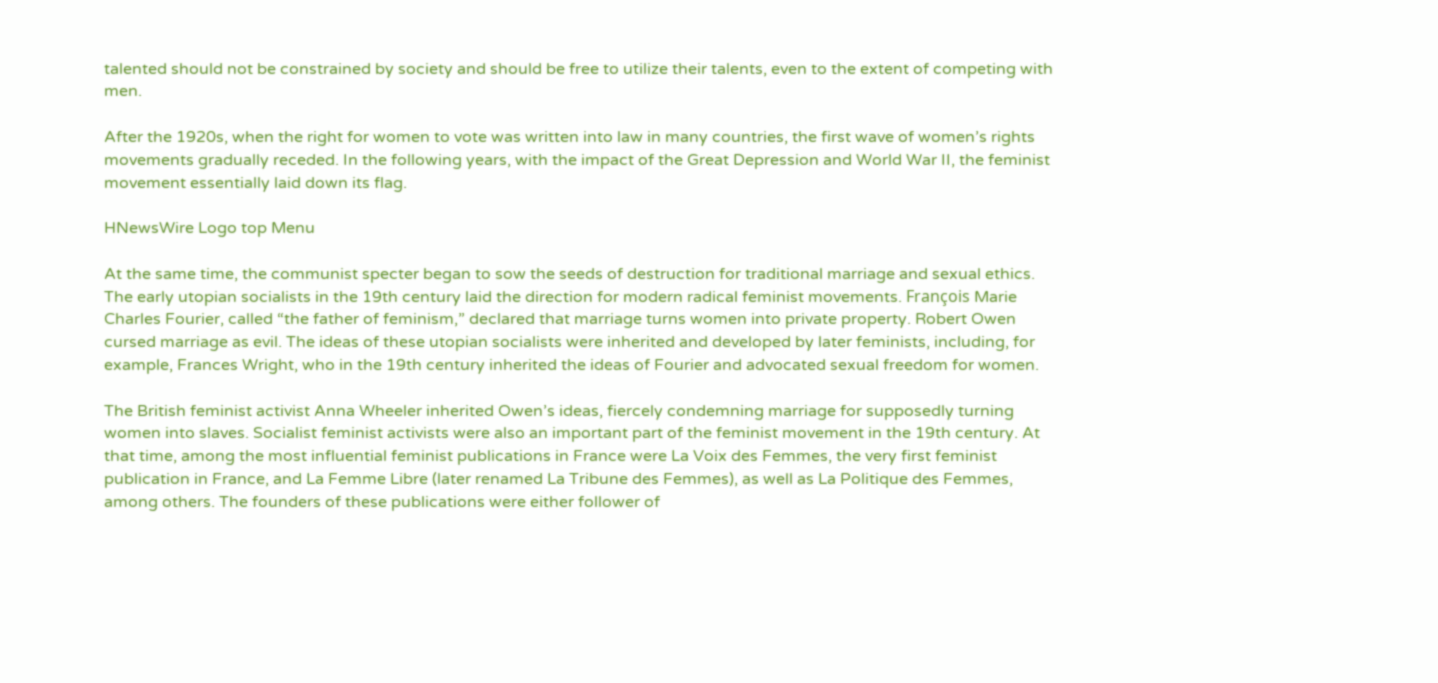talented should not be constrained by society and should be free to utilize their talents, even to the extent of competing with men.

After the 1920s, when the right for women to vote was written into law in many countries, the first wave of women’s rights movements gradually receded. In the following years, with the impact of the Great Depression and World War II, the feminist movement essentially laid down its flag.

HNewsWire Logo top Menu

At the same time, the communist specter began to sow the seeds of destruction for traditional marriage and sexual ethics. The early utopian socialists in the 19th century laid the direction for modern radical feminist movements. François Marie Charles Fourier, called “the father of feminism,” declared that marriage turns women into private property. Robert Owen cursed marriage as evil. The ideas of these utopian socialists were inherited and developed by later feminists, including, for example, Frances Wright, who in the 19th century inherited the ideas of Fourier and advocated sexual freedom for women.

The British feminist activist Anna Wheeler inherited Owen’s ideas, fiercely condemning marriage for supposedly turning women into slaves. Socialist feminist activists were also an important part of the feminist movement in the 19th century. At that time, among the most influential feminist publications in France were La Voix des Femmes, the very first feminist publication in France, and La Femme Libre (later renamed La Tribune des Femmes), as well as La Politique des Femmes, among others. The founders of these publications were either follower of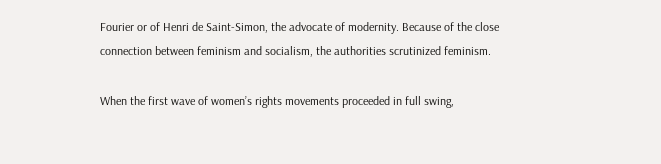Fourier or of Henri de Saint-Simon, the advocate of modernity. Because of the close connection between feminism and socialism, the authorities scrutinized feminism.

When the first wave of women’s rights movements proceeded in full swing,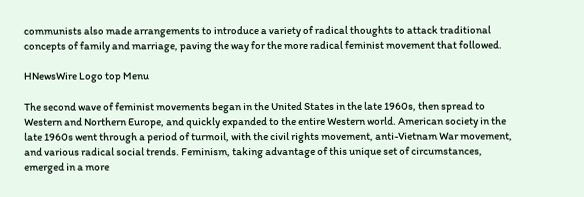communists also made arrangements to introduce a variety of radical thoughts to attack traditional concepts of family and marriage, paving the way for the more radical feminist movement that followed.

HNewsWire Logo top Menu

The second wave of feminist movements began in the United States in the late 1960s, then spread to Western and Northern Europe, and quickly expanded to the entire Western world. American society in the late 1960s went through a period of turmoil, with the civil rights movement, anti-Vietnam War movement, and various radical social trends. Feminism, taking advantage of this unique set of circumstances, emerged in a more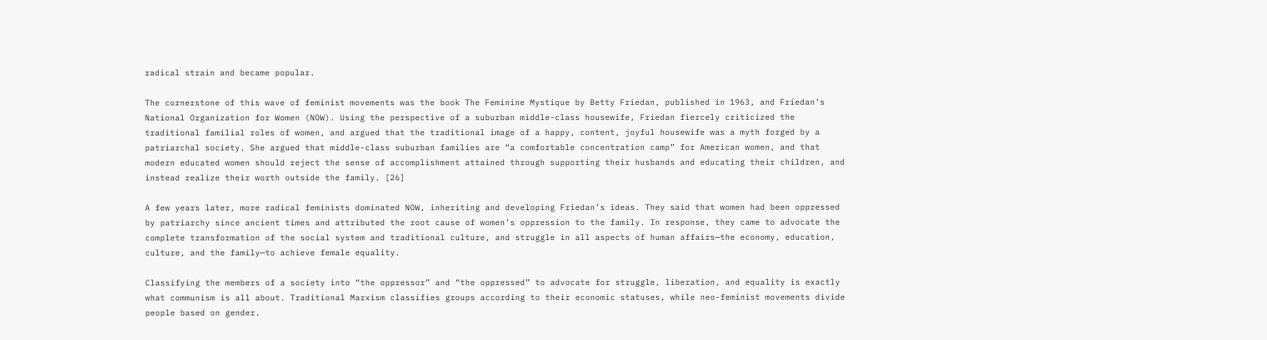radical strain and became popular.

The cornerstone of this wave of feminist movements was the book The Feminine Mystique by Betty Friedan, published in 1963, and Friedan’s National Organization for Women (NOW). Using the perspective of a suburban middle-class housewife, Friedan fiercely criticized the traditional familial roles of women, and argued that the traditional image of a happy, content, joyful housewife was a myth forged by a patriarchal society. She argued that middle-class suburban families are “a comfortable concentration camp” for American women, and that modern educated women should reject the sense of accomplishment attained through supporting their husbands and educating their children, and instead realize their worth outside the family. [26]

A few years later, more radical feminists dominated NOW, inheriting and developing Friedan’s ideas. They said that women had been oppressed by patriarchy since ancient times and attributed the root cause of women’s oppression to the family. In response, they came to advocate the complete transformation of the social system and traditional culture, and struggle in all aspects of human affairs—the economy, education, culture, and the family—to achieve female equality.

Classifying the members of a society into “the oppressor” and “the oppressed” to advocate for struggle, liberation, and equality is exactly what communism is all about. Traditional Marxism classifies groups according to their economic statuses, while neo-feminist movements divide people based on gender.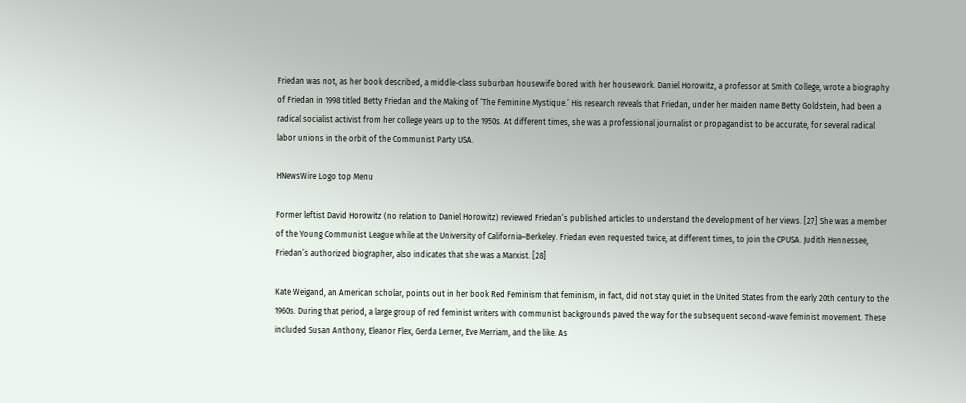Friedan was not, as her book described, a middle-class suburban housewife bored with her housework. Daniel Horowitz, a professor at Smith College, wrote a biography of Friedan in 1998 titled Betty Friedan and the Making of ‘The Feminine Mystique.’ His research reveals that Friedan, under her maiden name Betty Goldstein, had been a radical socialist activist from her college years up to the 1950s. At different times, she was a professional journalist or propagandist to be accurate, for several radical labor unions in the orbit of the Communist Party USA.

HNewsWire Logo top Menu

Former leftist David Horowitz (no relation to Daniel Horowitz) reviewed Friedan’s published articles to understand the development of her views. [27] She was a member of the Young Communist League while at the University of California–Berkeley. Friedan even requested twice, at different times, to join the CPUSA. Judith Hennessee, Friedan’s authorized biographer, also indicates that she was a Marxist. [28]

Kate Weigand, an American scholar, points out in her book Red Feminism that feminism, in fact, did not stay quiet in the United States from the early 20th century to the 1960s. During that period, a large group of red feminist writers with communist backgrounds paved the way for the subsequent second-wave feminist movement. These included Susan Anthony, Eleanor Flex, Gerda Lerner, Eve Merriam, and the like. As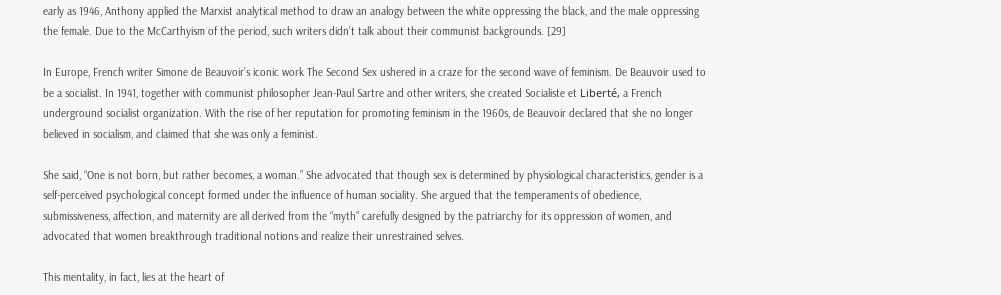early as 1946, Anthony applied the Marxist analytical method to draw an analogy between the white oppressing the black, and the male oppressing the female. Due to the McCarthyism of the period, such writers didn’t talk about their communist backgrounds. [29]

In Europe, French writer Simone de Beauvoir’s iconic work The Second Sex ushered in a craze for the second wave of feminism. De Beauvoir used to be a socialist. In 1941, together with communist philosopher Jean-Paul Sartre and other writers, she created Socialiste et Liberté, a French underground socialist organization. With the rise of her reputation for promoting feminism in the 1960s, de Beauvoir declared that she no longer believed in socialism, and claimed that she was only a feminist.

She said, “One is not born, but rather becomes, a woman.” She advocated that though sex is determined by physiological characteristics, gender is a self-perceived psychological concept formed under the influence of human sociality. She argued that the temperaments of obedience, submissiveness, affection, and maternity are all derived from the “myth” carefully designed by the patriarchy for its oppression of women, and advocated that women breakthrough traditional notions and realize their unrestrained selves.

This mentality, in fact, lies at the heart of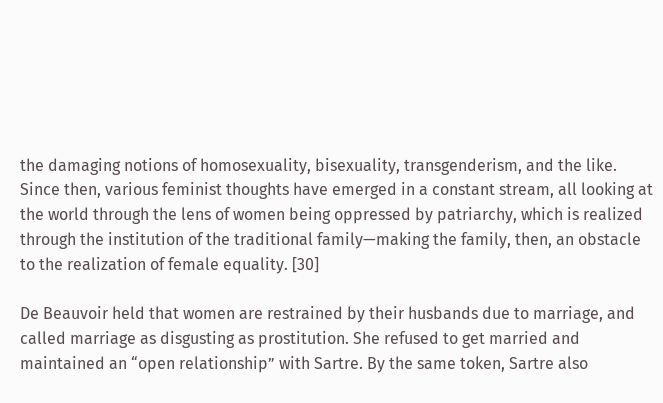the damaging notions of homosexuality, bisexuality, transgenderism, and the like. Since then, various feminist thoughts have emerged in a constant stream, all looking at the world through the lens of women being oppressed by patriarchy, which is realized through the institution of the traditional family—making the family, then, an obstacle to the realization of female equality. [30]

De Beauvoir held that women are restrained by their husbands due to marriage, and called marriage as disgusting as prostitution. She refused to get married and maintained an “open relationship” with Sartre. By the same token, Sartre also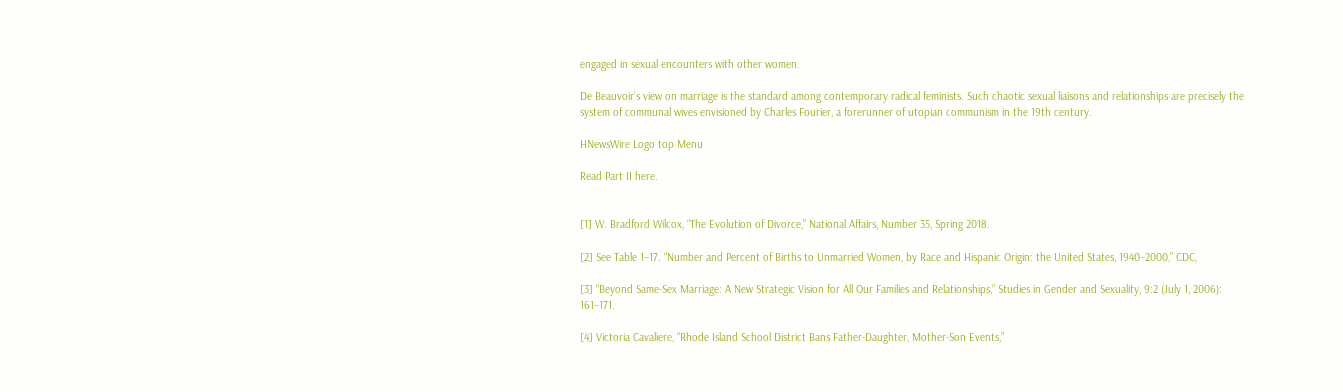engaged in sexual encounters with other women.

De Beauvoir’s view on marriage is the standard among contemporary radical feminists. Such chaotic sexual liaisons and relationships are precisely the system of communal wives envisioned by Charles Fourier, a forerunner of utopian communism in the 19th century.

HNewsWire Logo top Menu

Read Part II here.


[1] W. Bradford Wilcox, “The Evolution of Divorce,” National Affairs, Number 35, Spring 2018.

[2] See Table 1–17. “Number and Percent of Births to Unmarried Women, by Race and Hispanic Origin: the United States, 1940–2000,” CDC,

[3] “Beyond Same-Sex Marriage: A New Strategic Vision for All Our Families and Relationships,” Studies in Gender and Sexuality, 9:2 (July 1, 2006): 161–171.

[4] Victoria Cavaliere, “Rhode Island School District Bans Father-Daughter, Mother-Son Events,”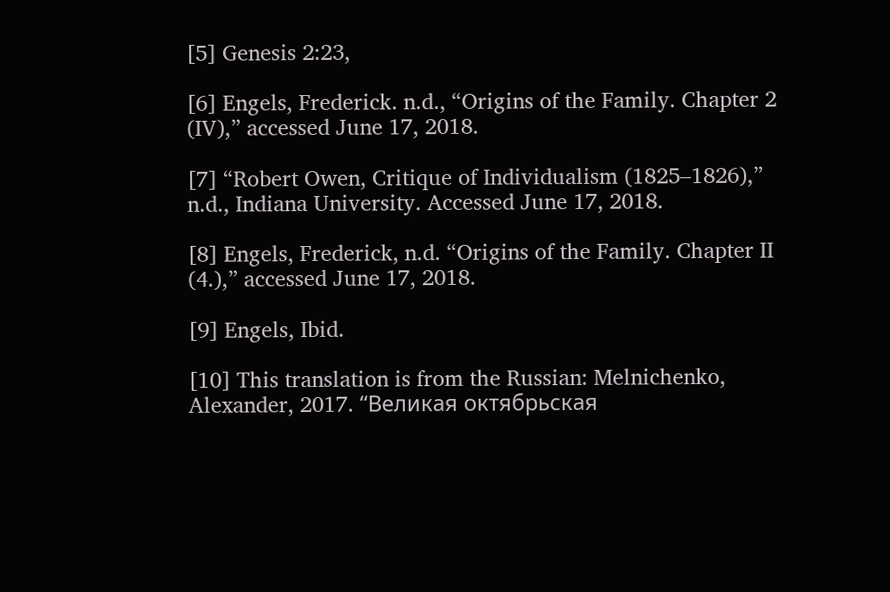[5] Genesis 2:23,

[6] Engels, Frederick. n.d., “Origins of the Family. Chapter 2 (IV),” accessed June 17, 2018.

[7] “Robert Owen, Critique of Individualism (1825–1826),” n.d., Indiana University. Accessed June 17, 2018.

[8] Engels, Frederick, n.d. “Origins of the Family. Chapter II (4.),” accessed June 17, 2018.

[9] Engels, Ibid.

[10] This translation is from the Russian: Melnichenko, Alexander, 2017. “Великая октябрьская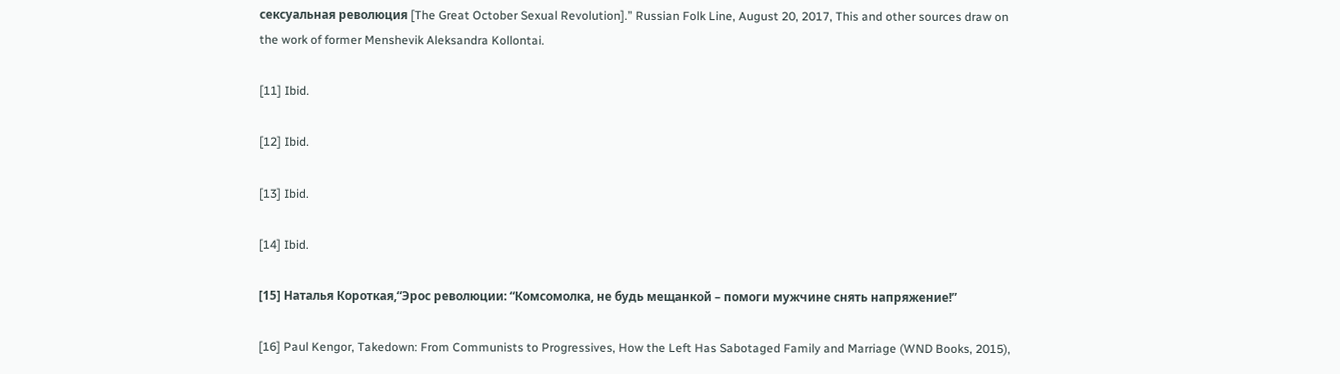сексуальная революция [The Great October Sexual Revolution].” Russian Folk Line, August 20, 2017, This and other sources draw on the work of former Menshevik Aleksandra Kollontai.

[11] Ibid.

[12] Ibid.

[13] Ibid.

[14] Ibid.

[15] Наталья Короткая,“Эрос революции: “Комсомолка, не будь мещанкой – помоги мужчине снять напряжение!”

[16] Paul Kengor, Takedown: From Communists to Progressives, How the Left Has Sabotaged Family and Marriage (WND Books, 2015),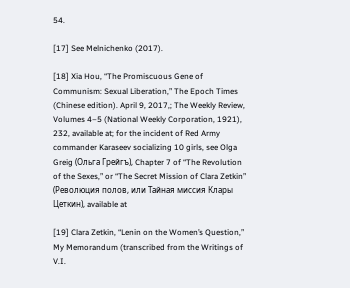54.

[17] See Melnichenko (2017).

[18] Xia Hou, “The Promiscuous Gene of Communism: Sexual Liberation,” The Epoch Times (Chinese edition). April 9, 2017,; The Weekly Review, Volumes 4–5 (National Weekly Corporation, 1921), 232, available at; for the incident of Red Army commander Karaseev socializing 10 girls, see Olga Greig (Ольга Грейгъ), Chapter 7 of “The Revolution of the Sexes,” or “The Secret Mission of Clara Zetkin” (Революция полов, или Тайная миссия Клары Цеткин), available at

[19] Clara Zetkin, “Lenin on the Women’s Question,” My Memorandum (transcribed from the Writings of V.I.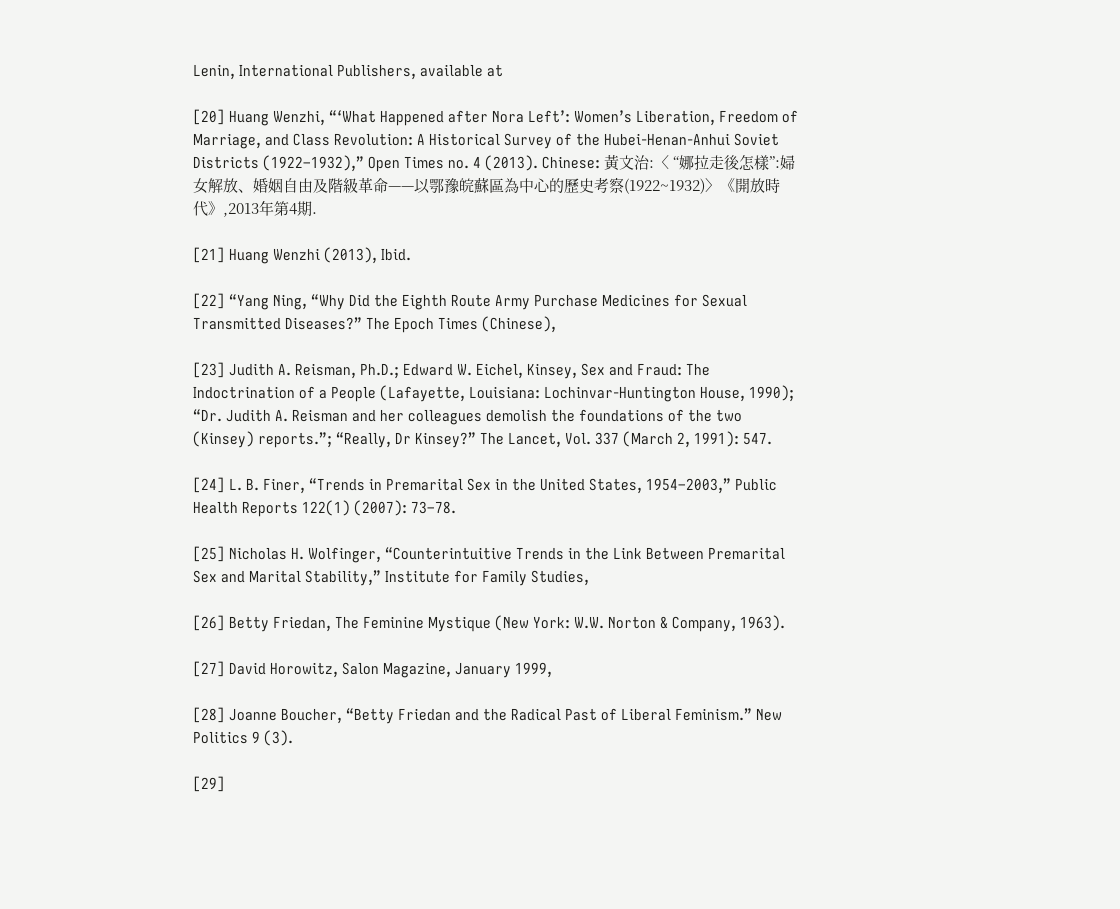Lenin, International Publishers, available at

[20] Huang Wenzhi, “‘What Happened after Nora Left’: Women’s Liberation, Freedom of Marriage, and Class Revolution: A Historical Survey of the Hubei-Henan-Anhui Soviet Districts (1922–1932),” Open Times no. 4 (2013). Chinese: 黃文治:〈 “娜拉走後怎樣”:婦女解放、婚姻自由及階級革命——以鄂豫皖蘇區為中心的歷史考察(1922~1932)〉《開放時代》,2013年第4期.

[21] Huang Wenzhi (2013), Ibid.

[22] “Yang Ning, “Why Did the Eighth Route Army Purchase Medicines for Sexual Transmitted Diseases?” The Epoch Times (Chinese),

[23] Judith A. Reisman, Ph.D.; Edward W. Eichel, Kinsey, Sex and Fraud: The Indoctrination of a People (Lafayette, Louisiana: Lochinvar-Huntington House, 1990);  “Dr. Judith A. Reisman and her colleagues demolish the foundations of the two (Kinsey) reports.”; “Really, Dr Kinsey?” The Lancet, Vol. 337 (March 2, 1991): 547.

[24] L. B. Finer, “Trends in Premarital Sex in the United States, 1954–2003,” Public Health Reports 122(1) (2007): 73–78.

[25] Nicholas H. Wolfinger, “Counterintuitive Trends in the Link Between Premarital Sex and Marital Stability,” Institute for Family Studies,

[26] Betty Friedan, The Feminine Mystique (New York: W.W. Norton & Company, 1963).

[27] David Horowitz, Salon Magazine, January 1999,

[28] Joanne Boucher, “Betty Friedan and the Radical Past of Liberal Feminism.” New Politics 9 (3).

[29]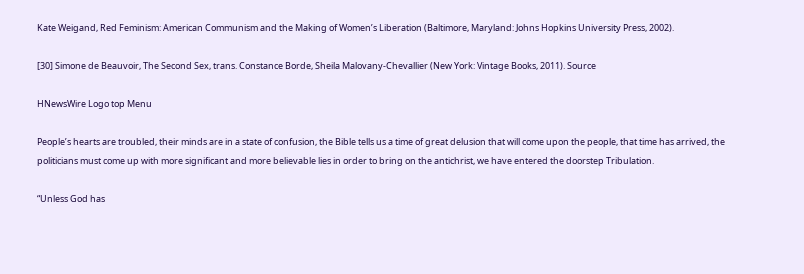Kate Weigand, Red Feminism: American Communism and the Making of Women’s Liberation (Baltimore, Maryland: Johns Hopkins University Press, 2002).

[30] Simone de Beauvoir, The Second Sex, trans. Constance Borde, Sheila Malovany-Chevallier (New York: Vintage Books, 2011). Source

HNewsWire Logo top Menu

People’s hearts are troubled, their minds are in a state of confusion, the Bible tells us a time of great delusion that will come upon the people, that time has arrived, the politicians must come up with more significant and more believable lies in order to bring on the antichrist, we have entered the doorstep Tribulation.

“Unless God has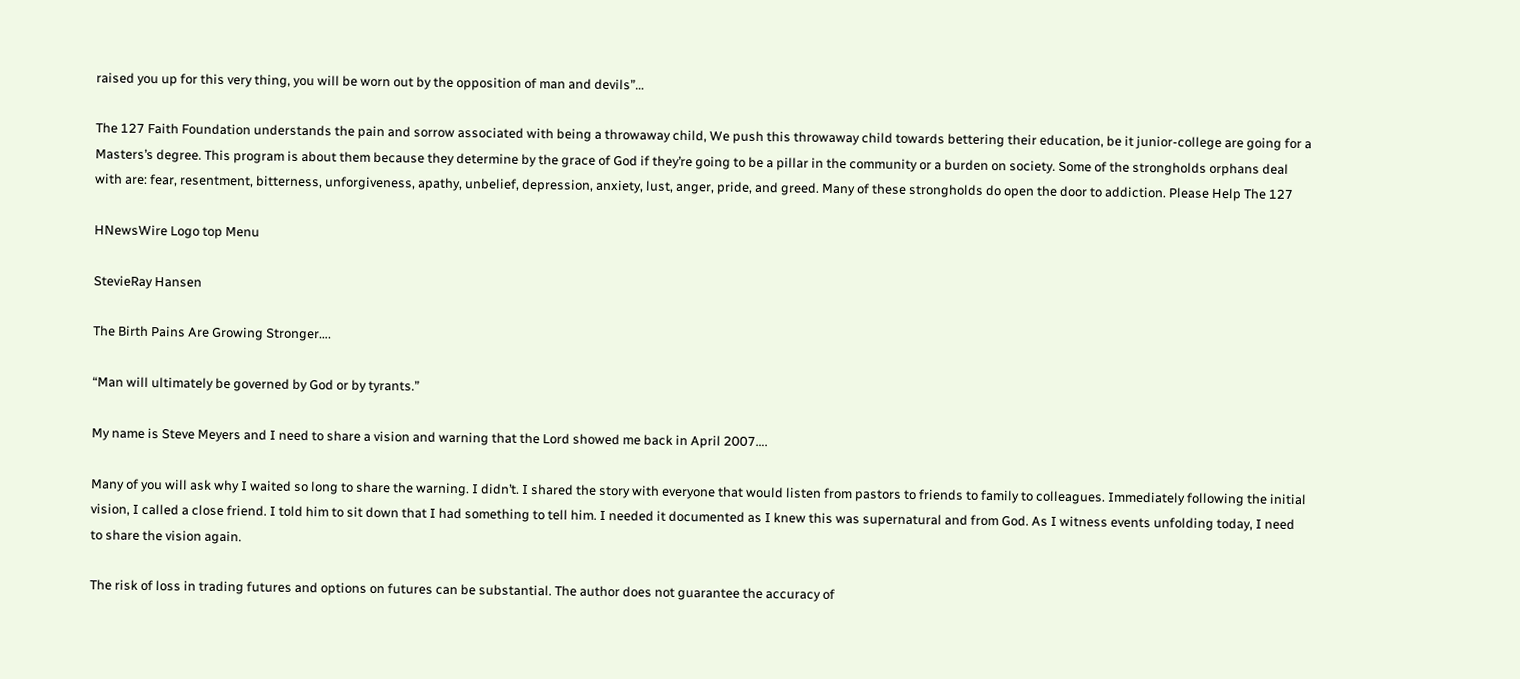raised you up for this very thing, you will be worn out by the opposition of man and devils”…

The 127 Faith Foundation understands the pain and sorrow associated with being a throwaway child, We push this throwaway child towards bettering their education, be it junior-college are going for a Masters’s degree. This program is about them because they determine by the grace of God if they’re going to be a pillar in the community or a burden on society. Some of the strongholds orphans deal with are: fear, resentment, bitterness, unforgiveness, apathy, unbelief, depression, anxiety, lust, anger, pride, and greed. Many of these strongholds do open the door to addiction. Please Help The 127

HNewsWire Logo top Menu

StevieRay Hansen

The Birth Pains Are Growing Stronger….

“Man will ultimately be governed by God or by tyrants.”

My name is Steve Meyers and I need to share a vision and warning that the Lord showed me back in April 2007….

Many of you will ask why I waited so long to share the warning. I didn’t. I shared the story with everyone that would listen from pastors to friends to family to colleagues. Immediately following the initial vision, I called a close friend. I told him to sit down that I had something to tell him. I needed it documented as I knew this was supernatural and from God. As I witness events unfolding today, I need to share the vision again.

The risk of loss in trading futures and options on futures can be substantial. The author does not guarantee the accuracy of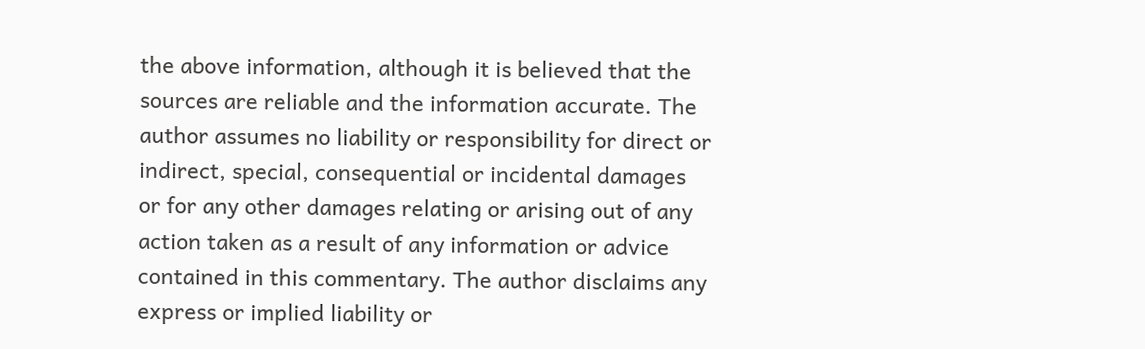the above information, although it is believed that the sources are reliable and the information accurate. The author assumes no liability or responsibility for direct or indirect, special, consequential or incidental damages or for any other damages relating or arising out of any action taken as a result of any information or advice contained in this commentary. The author disclaims any express or implied liability or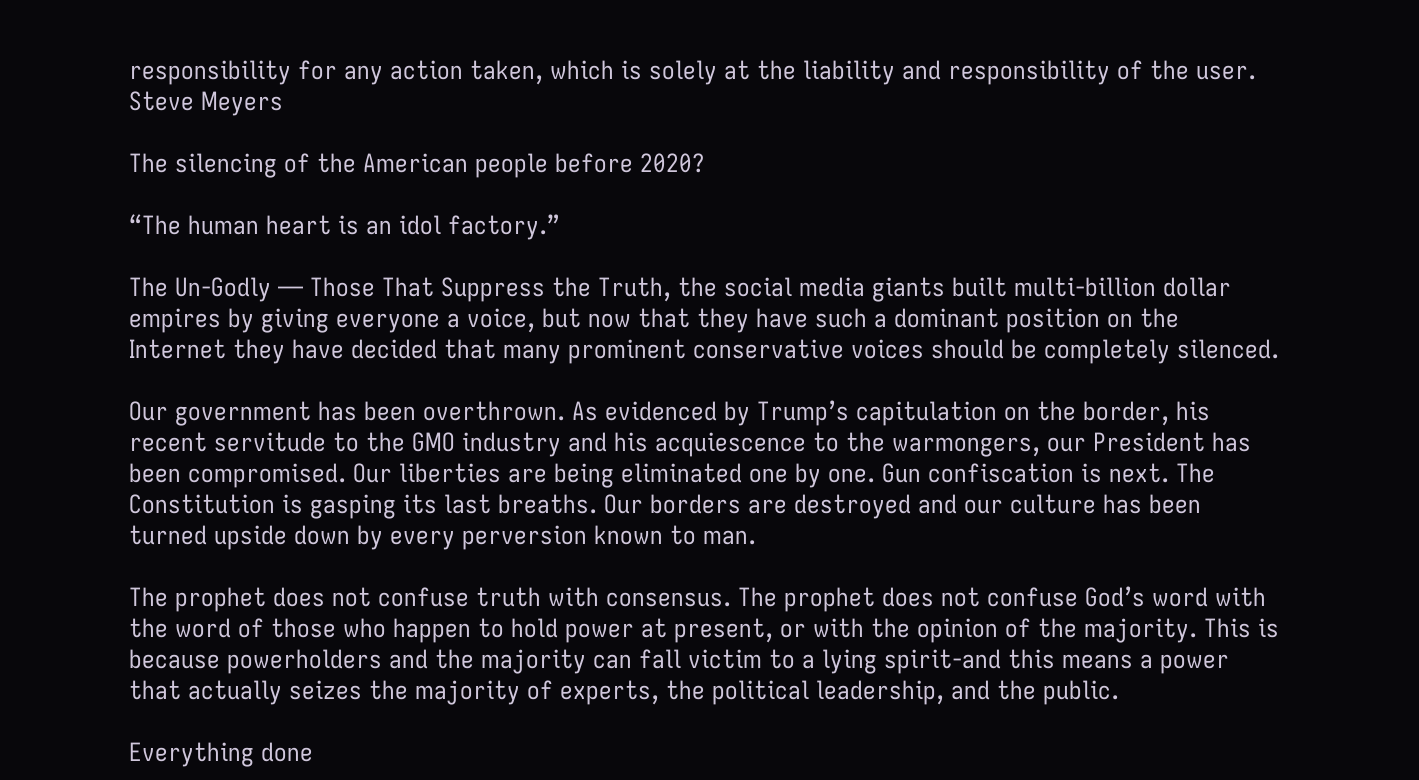responsibility for any action taken, which is solely at the liability and responsibility of the user. Steve Meyers

The silencing of the American people before 2020?

“The human heart is an idol factory.”

The Un-Godly — Those That Suppress the Truth, the social media giants built multi-billion dollar empires by giving everyone a voice, but now that they have such a dominant position on the Internet they have decided that many prominent conservative voices should be completely silenced.

Our government has been overthrown. As evidenced by Trump’s capitulation on the border, his recent servitude to the GMO industry and his acquiescence to the warmongers, our President has been compromised. Our liberties are being eliminated one by one. Gun confiscation is next. The Constitution is gasping its last breaths. Our borders are destroyed and our culture has been turned upside down by every perversion known to man.

The prophet does not confuse truth with consensus. The prophet does not confuse God’s word with the word of those who happen to hold power at present, or with the opinion of the majority. This is because powerholders and the majority can fall victim to a lying spirit-and this means a power that actually seizes the majority of experts, the political leadership, and the public.

Everything done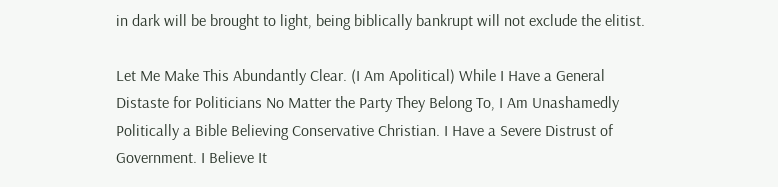in dark will be brought to light, being biblically bankrupt will not exclude the elitist.

Let Me Make This Abundantly Clear. (I Am Apolitical) While I Have a General Distaste for Politicians No Matter the Party They Belong To, I Am Unashamedly Politically a Bible Believing Conservative Christian. I Have a Severe Distrust of Government. I Believe It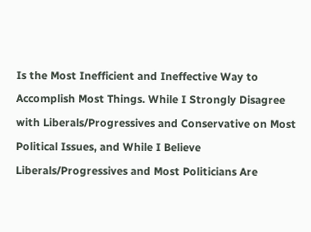Is the Most Inefficient and Ineffective Way to Accomplish Most Things. While I Strongly Disagree with Liberals/Progressives and Conservative on Most Political Issues, and While I Believe Liberals/Progressives and Most Politicians Are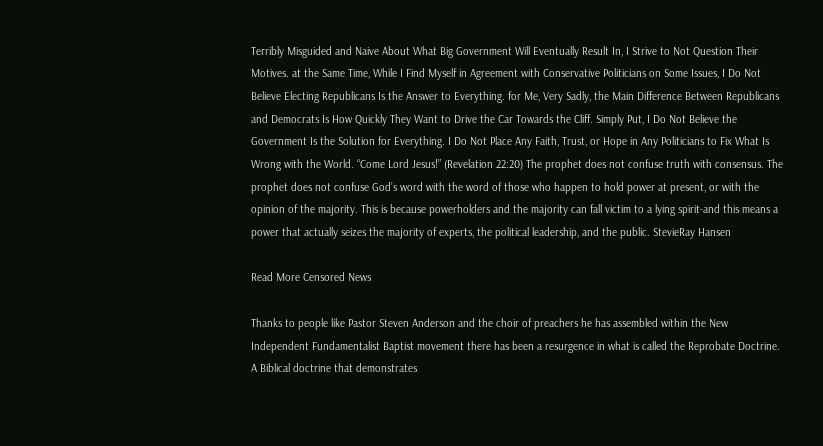Terribly Misguided and Naive About What Big Government Will Eventually Result In, I Strive to Not Question Their Motives. at the Same Time, While I Find Myself in Agreement with Conservative Politicians on Some Issues, I Do Not Believe Electing Republicans Is the Answer to Everything. for Me, Very Sadly, the Main Difference Between Republicans and Democrats Is How Quickly They Want to Drive the Car Towards the Cliff. Simply Put, I Do Not Believe the Government Is the Solution for Everything. I Do Not Place Any Faith, Trust, or Hope in Any Politicians to Fix What Is Wrong with the World. “Come Lord Jesus!” (Revelation 22:20) The prophet does not confuse truth with consensus. The prophet does not confuse God’s word with the word of those who happen to hold power at present, or with the opinion of the majority. This is because powerholders and the majority can fall victim to a lying spirit-and this means a power that actually seizes the majority of experts, the political leadership, and the public. StevieRay Hansen

Read More Censored News

Thanks to people like Pastor Steven Anderson and the choir of preachers he has assembled within the New Independent Fundamentalist Baptist movement there has been a resurgence in what is called the Reprobate Doctrine. A Biblical doctrine that demonstrates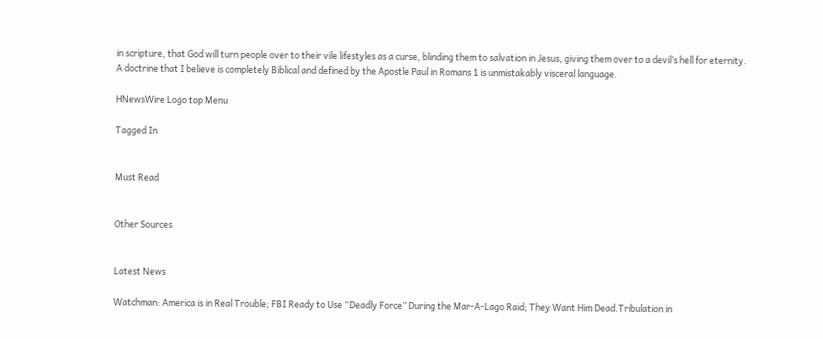in scripture, that God will turn people over to their vile lifestyles as a curse, blinding them to salvation in Jesus, giving them over to a devil’s hell for eternity. A doctrine that I believe is completely Biblical and defined by the Apostle Paul in Romans 1 is unmistakably visceral language.

HNewsWire Logo top Menu

Tagged In


Must Read


Other Sources


Latest News

Watchman: America is in Real Trouble; FBI Ready to Use “Deadly Force” During the Mar-A-Lago Raid; They Want Him Dead.Tribulation in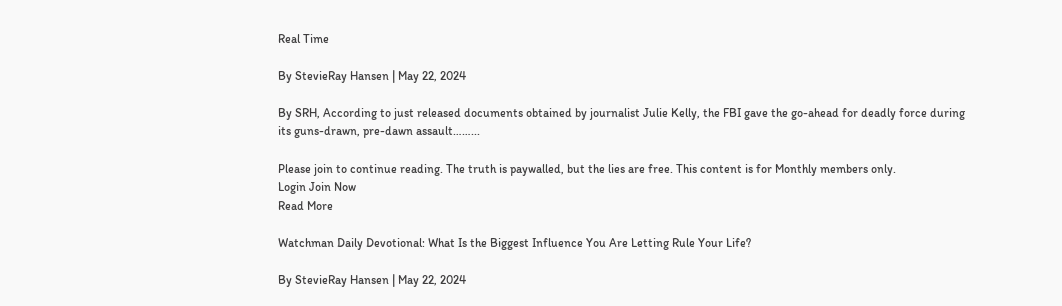Real Time

By StevieRay Hansen | May 22, 2024

By SRH, According to just released documents obtained by journalist Julie Kelly, the FBI gave the go-ahead for deadly force during its guns-drawn, pre-dawn assault……...

Please join to continue reading. The truth is paywalled, but the lies are free. This content is for Monthly members only.
Login Join Now
Read More

Watchman Daily Devotional: What Is the Biggest Influence You Are Letting Rule Your Life?

By StevieRay Hansen | May 22, 2024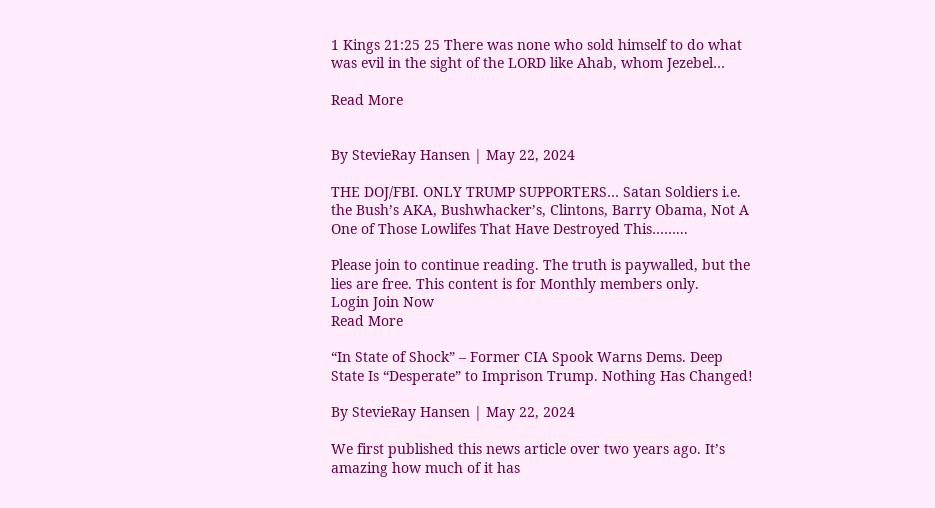1 Kings 21:25 25 There was none who sold himself to do what was evil in the sight of the LORD like Ahab, whom Jezebel…

Read More


By StevieRay Hansen | May 22, 2024

THE DOJ/FBI. ONLY TRUMP SUPPORTERS… Satan Soldiers i.e. the Bush’s AKA, Bushwhacker’s, Clintons, Barry Obama, Not A One of Those Lowlifes That Have Destroyed This……...

Please join to continue reading. The truth is paywalled, but the lies are free. This content is for Monthly members only.
Login Join Now
Read More

“In State of Shock” – Former CIA Spook Warns Dems. Deep State Is “Desperate” to Imprison Trump. Nothing Has Changed!

By StevieRay Hansen | May 22, 2024

We first published this news article over two years ago. It’s amazing how much of it has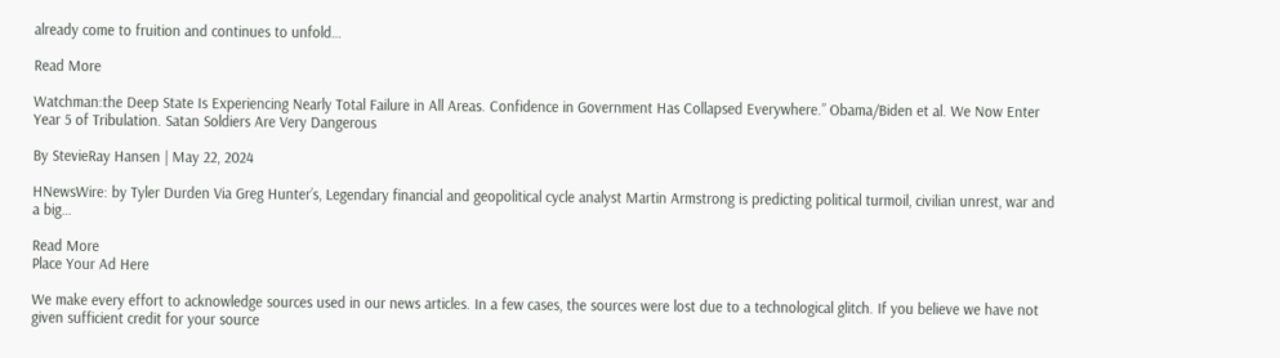already come to fruition and continues to unfold…

Read More

Watchman:the Deep State Is Experiencing Nearly Total Failure in All Areas. Confidence in Government Has Collapsed Everywhere.” Obama/Biden et al. We Now Enter Year 5 of Tribulation. Satan Soldiers Are Very Dangerous

By StevieRay Hansen | May 22, 2024

HNewsWire: by Tyler Durden Via Greg Hunter’s, Legendary financial and geopolitical cycle analyst Martin Armstrong is predicting political turmoil, civilian unrest, war and a big…

Read More
Place Your Ad Here

We make every effort to acknowledge sources used in our news articles. In a few cases, the sources were lost due to a technological glitch. If you believe we have not given sufficient credit for your source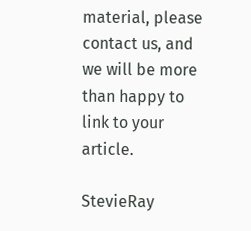material, please contact us, and we will be more than happy to link to your article.

StevieRay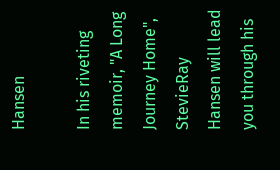Hansen

In his riveting memoir, "A Long Journey Home", StevieRay Hansen will lead you through his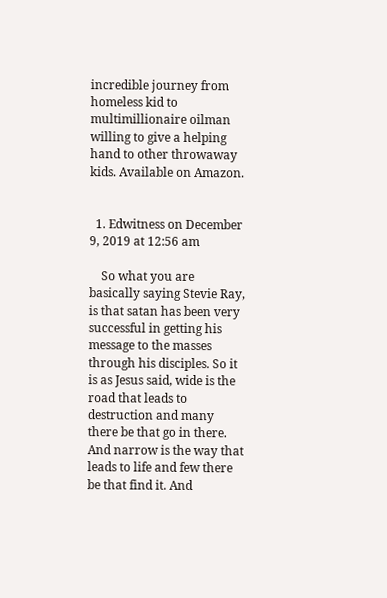incredible journey from homeless kid to multimillionaire oilman willing to give a helping hand to other throwaway kids. Available on Amazon.


  1. Edwitness on December 9, 2019 at 12:56 am

    So what you are basically saying Stevie Ray, is that satan has been very successful in getting his message to the masses through his disciples. So it is as Jesus said, wide is the road that leads to destruction and many there be that go in there. And narrow is the way that leads to life and few there be that find it. And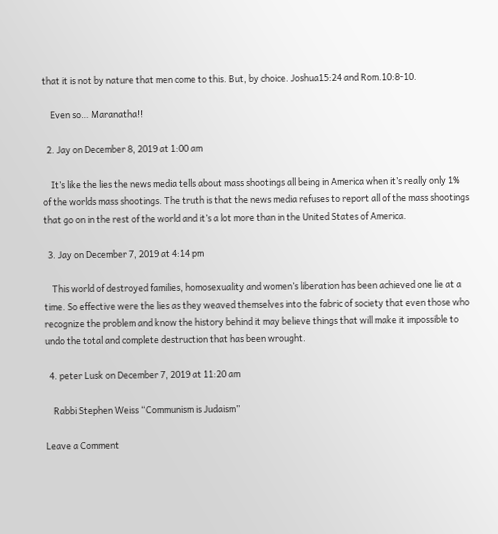that it is not by nature that men come to this. But, by choice. Joshua15:24 and Rom.10:8-10.

    Even so… Maranatha!!

  2. Jay on December 8, 2019 at 1:00 am

    It’s like the lies the news media tells about mass shootings all being in America when it’s really only 1% of the worlds mass shootings. The truth is that the news media refuses to report all of the mass shootings that go on in the rest of the world and it’s a lot more than in the United States of America.

  3. Jay on December 7, 2019 at 4:14 pm

    This world of destroyed families, homosexuality and women’s liberation has been achieved one lie at a time. So effective were the lies as they weaved themselves into the fabric of society that even those who recognize the problem and know the history behind it may believe things that will make it impossible to undo the total and complete destruction that has been wrought.

  4. peter Lusk on December 7, 2019 at 11:20 am

    Rabbi Stephen Weiss “Communism is Judaism”

Leave a Comment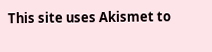This site uses Akismet to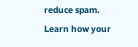reduce spam. Learn how your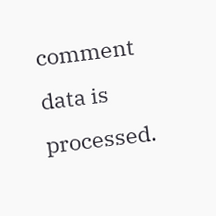comment data is processed.